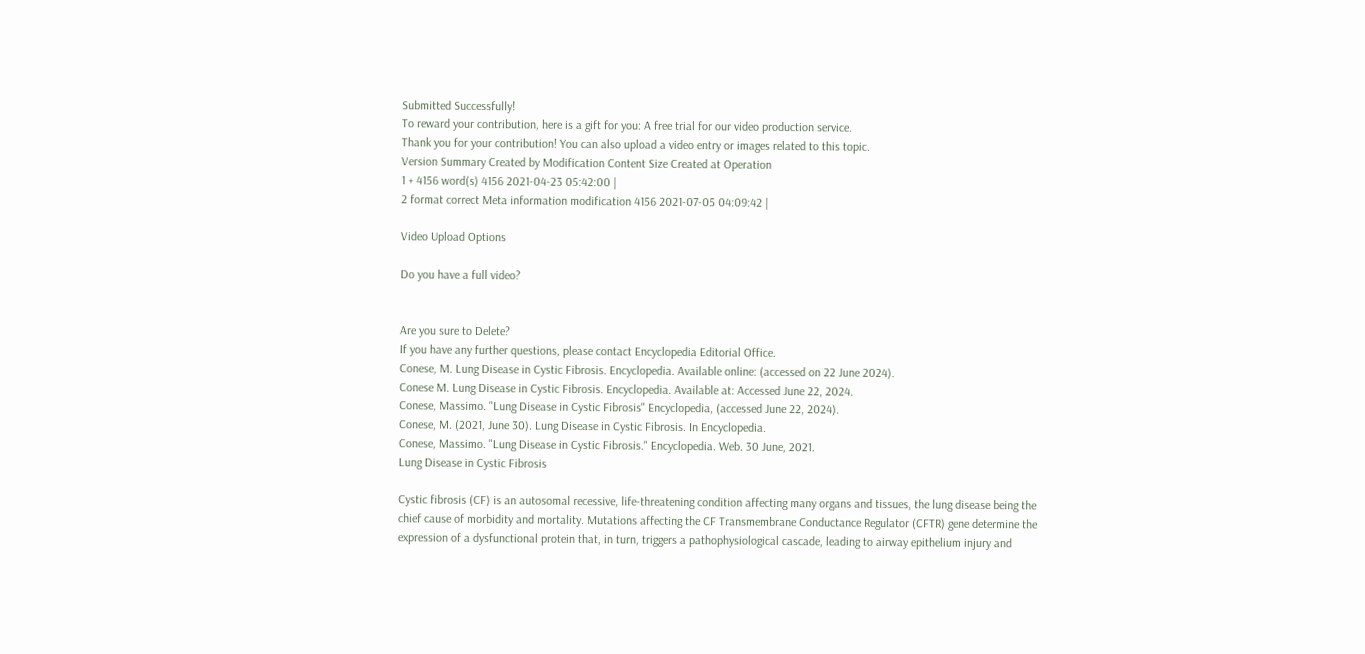Submitted Successfully!
To reward your contribution, here is a gift for you: A free trial for our video production service.
Thank you for your contribution! You can also upload a video entry or images related to this topic.
Version Summary Created by Modification Content Size Created at Operation
1 + 4156 word(s) 4156 2021-04-23 05:42:00 |
2 format correct Meta information modification 4156 2021-07-05 04:09:42 |

Video Upload Options

Do you have a full video?


Are you sure to Delete?
If you have any further questions, please contact Encyclopedia Editorial Office.
Conese, M. Lung Disease in Cystic Fibrosis. Encyclopedia. Available online: (accessed on 22 June 2024).
Conese M. Lung Disease in Cystic Fibrosis. Encyclopedia. Available at: Accessed June 22, 2024.
Conese, Massimo. "Lung Disease in Cystic Fibrosis" Encyclopedia, (accessed June 22, 2024).
Conese, M. (2021, June 30). Lung Disease in Cystic Fibrosis. In Encyclopedia.
Conese, Massimo. "Lung Disease in Cystic Fibrosis." Encyclopedia. Web. 30 June, 2021.
Lung Disease in Cystic Fibrosis

Cystic fibrosis (CF) is an autosomal recessive, life-threatening condition affecting many organs and tissues, the lung disease being the chief cause of morbidity and mortality. Mutations affecting the CF Transmembrane Conductance Regulator (CFTR) gene determine the expression of a dysfunctional protein that, in turn, triggers a pathophysiological cascade, leading to airway epithelium injury and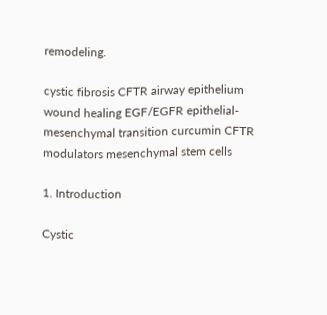remodeling.

cystic fibrosis CFTR airway epithelium wound healing EGF/EGFR epithelial-mesenchymal transition curcumin CFTR modulators mesenchymal stem cells

1. Introduction

Cystic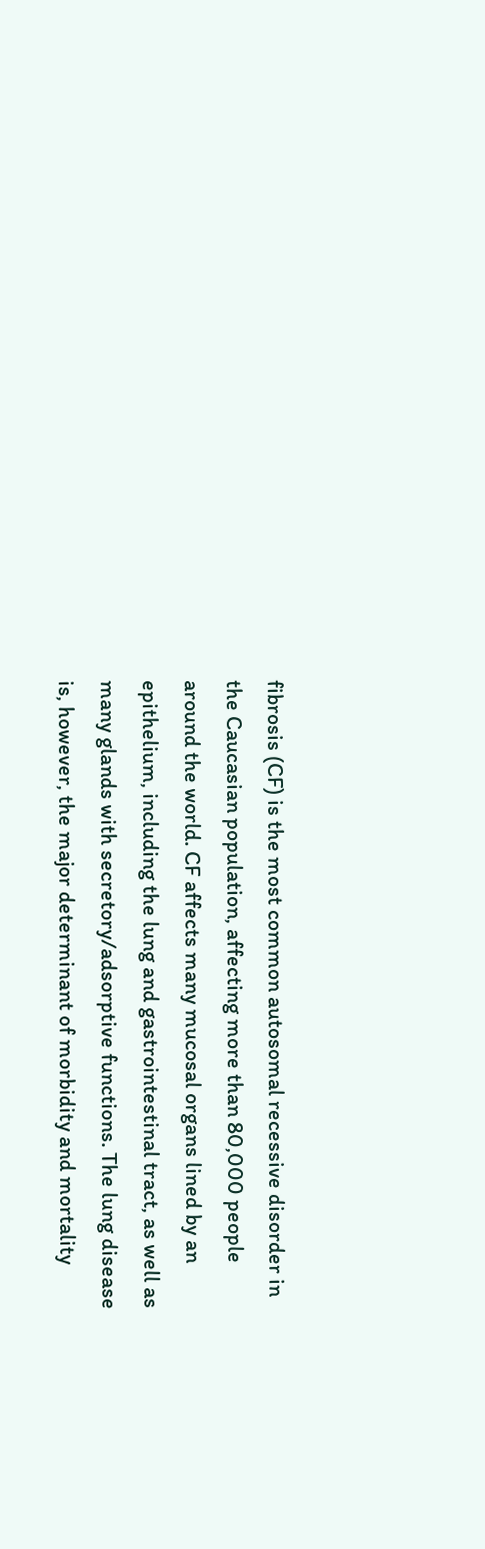fibrosis (CF) is the most common autosomal recessive disorder in the Caucasian population, affecting more than 80,000 people around the world. CF affects many mucosal organs lined by an epithelium, including the lung and gastrointestinal tract, as well as many glands with secretory/adsorptive functions. The lung disease is, however, the major determinant of morbidity and mortality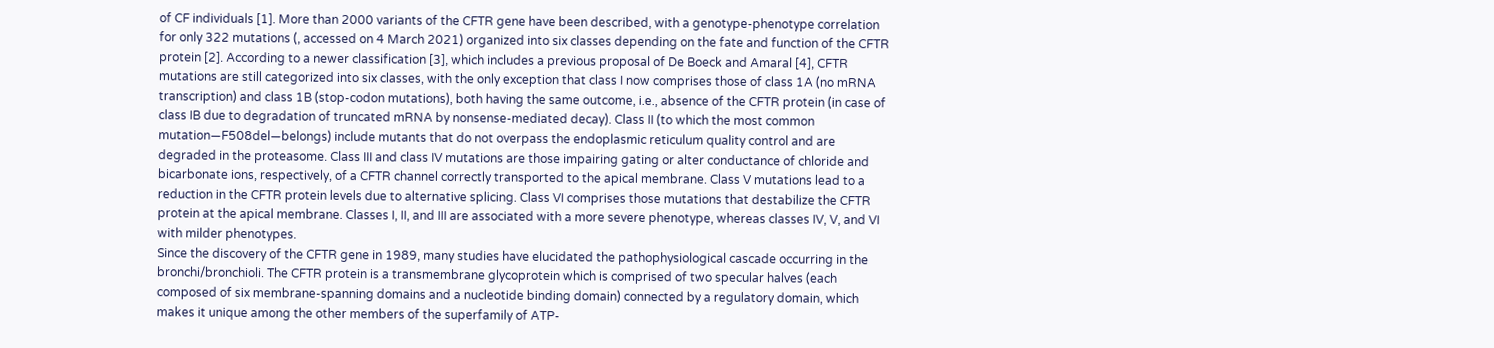of CF individuals [1]. More than 2000 variants of the CFTR gene have been described, with a genotype-phenotype correlation for only 322 mutations (, accessed on 4 March 2021) organized into six classes depending on the fate and function of the CFTR protein [2]. According to a newer classification [3], which includes a previous proposal of De Boeck and Amaral [4], CFTR mutations are still categorized into six classes, with the only exception that class I now comprises those of class 1A (no mRNA transcription) and class 1B (stop-codon mutations), both having the same outcome, i.e., absence of the CFTR protein (in case of class IB due to degradation of truncated mRNA by nonsense-mediated decay). Class II (to which the most common mutation—F508del—belongs) include mutants that do not overpass the endoplasmic reticulum quality control and are degraded in the proteasome. Class III and class IV mutations are those impairing gating or alter conductance of chloride and bicarbonate ions, respectively, of a CFTR channel correctly transported to the apical membrane. Class V mutations lead to a reduction in the CFTR protein levels due to alternative splicing. Class VI comprises those mutations that destabilize the CFTR protein at the apical membrane. Classes I, II, and III are associated with a more severe phenotype, whereas classes IV, V, and VI with milder phenotypes.
Since the discovery of the CFTR gene in 1989, many studies have elucidated the pathophysiological cascade occurring in the bronchi/bronchioli. The CFTR protein is a transmembrane glycoprotein which is comprised of two specular halves (each composed of six membrane-spanning domains and a nucleotide binding domain) connected by a regulatory domain, which makes it unique among the other members of the superfamily of ATP-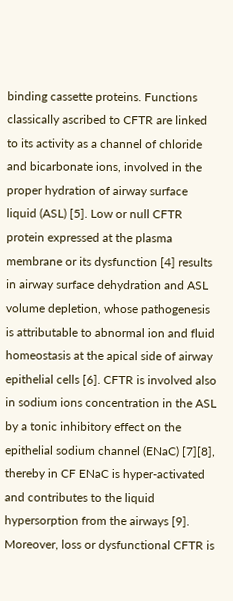binding cassette proteins. Functions classically ascribed to CFTR are linked to its activity as a channel of chloride and bicarbonate ions, involved in the proper hydration of airway surface liquid (ASL) [5]. Low or null CFTR protein expressed at the plasma membrane or its dysfunction [4] results in airway surface dehydration and ASL volume depletion, whose pathogenesis is attributable to abnormal ion and fluid homeostasis at the apical side of airway epithelial cells [6]. CFTR is involved also in sodium ions concentration in the ASL by a tonic inhibitory effect on the epithelial sodium channel (ENaC) [7][8], thereby in CF ENaC is hyper-activated and contributes to the liquid hypersorption from the airways [9]. Moreover, loss or dysfunctional CFTR is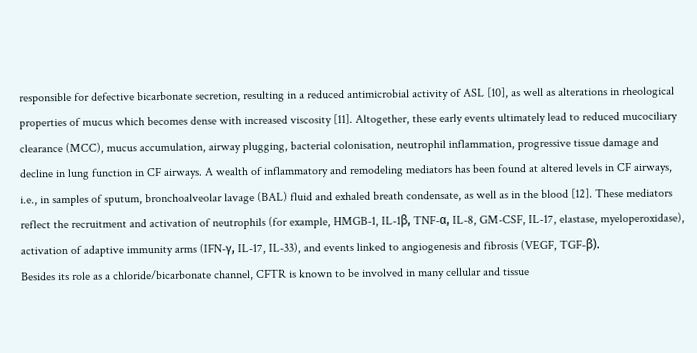responsible for defective bicarbonate secretion, resulting in a reduced antimicrobial activity of ASL [10], as well as alterations in rheological properties of mucus which becomes dense with increased viscosity [11]. Altogether, these early events ultimately lead to reduced mucociliary clearance (MCC), mucus accumulation, airway plugging, bacterial colonisation, neutrophil inflammation, progressive tissue damage and decline in lung function in CF airways. A wealth of inflammatory and remodeling mediators has been found at altered levels in CF airways, i.e., in samples of sputum, bronchoalveolar lavage (BAL) fluid and exhaled breath condensate, as well as in the blood [12]. These mediators reflect the recruitment and activation of neutrophils (for example, HMGB-1, IL-1β, TNF-α, IL-8, GM-CSF, IL-17, elastase, myeloperoxidase), activation of adaptive immunity arms (IFN-γ, IL-17, IL-33), and events linked to angiogenesis and fibrosis (VEGF, TGF-β).
Besides its role as a chloride/bicarbonate channel, CFTR is known to be involved in many cellular and tissue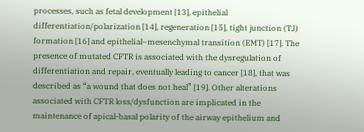processes, such as fetal development [13], epithelial differentiation/polarization [14], regeneration [15], tight junction (TJ) formation [16] and epithelial–mesenchymal transition (EMT) [17]. The presence of mutated CFTR is associated with the dysregulation of differentiation and repair, eventually leading to cancer [18], that was described as “a wound that does not heal” [19]. Other alterations associated with CFTR loss/dysfunction are implicated in the maintenance of apical-basal polarity of the airway epithelium and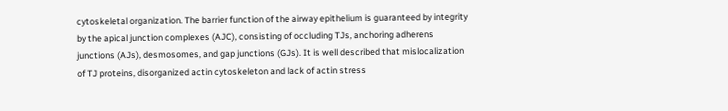cytoskeletal organization. The barrier function of the airway epithelium is guaranteed by integrity by the apical junction complexes (AJC), consisting of occluding TJs, anchoring adherens junctions (AJs), desmosomes, and gap junctions (GJs). It is well described that mislocalization of TJ proteins, disorganized actin cytoskeleton and lack of actin stress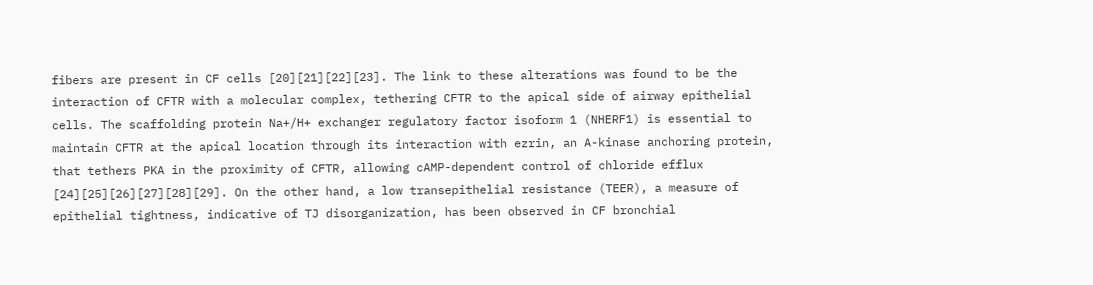fibers are present in CF cells [20][21][22][23]. The link to these alterations was found to be the interaction of CFTR with a molecular complex, tethering CFTR to the apical side of airway epithelial cells. The scaffolding protein Na+/H+ exchanger regulatory factor isoform 1 (NHERF1) is essential to maintain CFTR at the apical location through its interaction with ezrin, an A-kinase anchoring protein, that tethers PKA in the proximity of CFTR, allowing cAMP-dependent control of chloride efflux [24][25][26][27][28][29]. On the other hand, a low transepithelial resistance (TEER), a measure of epithelial tightness, indicative of TJ disorganization, has been observed in CF bronchial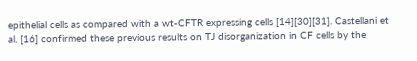epithelial cells as compared with a wt-CFTR expressing cells [14][30][31]. Castellani et al. [16] confirmed these previous results on TJ disorganization in CF cells by the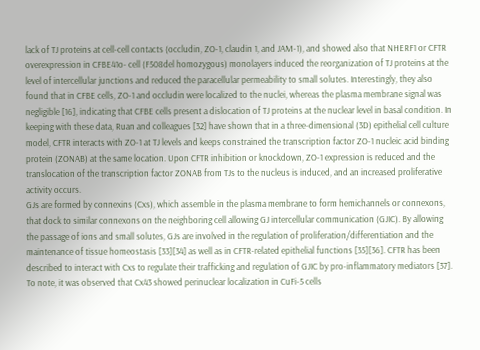lack of TJ proteins at cell-cell contacts (occludin, ZO-1, claudin 1, and JAM-1), and showed also that NHERF1 or CFTR overexpression in CFBE41o- cell (F508del homozygous) monolayers induced the reorganization of TJ proteins at the level of intercellular junctions and reduced the paracellular permeability to small solutes. Interestingly, they also found that in CFBE cells, ZO-1 and occludin were localized to the nuclei, whereas the plasma membrane signal was negligible [16], indicating that CFBE cells present a dislocation of TJ proteins at the nuclear level in basal condition. In keeping with these data, Ruan and colleagues [32] have shown that in a three-dimensional (3D) epithelial cell culture model, CFTR interacts with ZO-1 at TJ levels and keeps constrained the transcription factor ZO-1 nucleic acid binding protein (ZONAB) at the same location. Upon CFTR inhibition or knockdown, ZO-1 expression is reduced and the translocation of the transcription factor ZONAB from TJs to the nucleus is induced, and an increased proliferative activity occurs.
GJs are formed by connexins (Cxs), which assemble in the plasma membrane to form hemichannels or connexons, that dock to similar connexons on the neighboring cell allowing GJ intercellular communication (GJIC). By allowing the passage of ions and small solutes, GJs are involved in the regulation of proliferation/differentiation and the maintenance of tissue homeostasis [33][34] as well as in CFTR-related epithelial functions [35][36]. CFTR has been described to interact with Cxs to regulate their trafficking and regulation of GJIC by pro-inflammatory mediators [37]. To note, it was observed that Cx43 showed perinuclear localization in CuFi-5 cells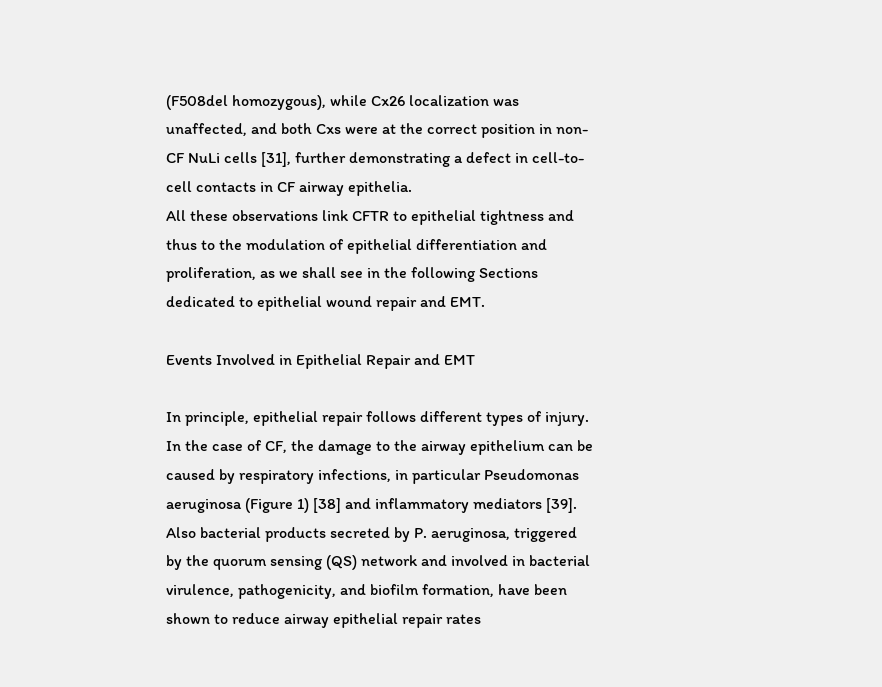(F508del homozygous), while Cx26 localization was unaffected, and both Cxs were at the correct position in non-CF NuLi cells [31], further demonstrating a defect in cell-to-cell contacts in CF airway epithelia.
All these observations link CFTR to epithelial tightness and thus to the modulation of epithelial differentiation and proliferation, as we shall see in the following Sections dedicated to epithelial wound repair and EMT.

Events Involved in Epithelial Repair and EMT

In principle, epithelial repair follows different types of injury. In the case of CF, the damage to the airway epithelium can be caused by respiratory infections, in particular Pseudomonas aeruginosa (Figure 1) [38] and inflammatory mediators [39]. Also bacterial products secreted by P. aeruginosa, triggered by the quorum sensing (QS) network and involved in bacterial virulence, pathogenicity, and biofilm formation, have been shown to reduce airway epithelial repair rates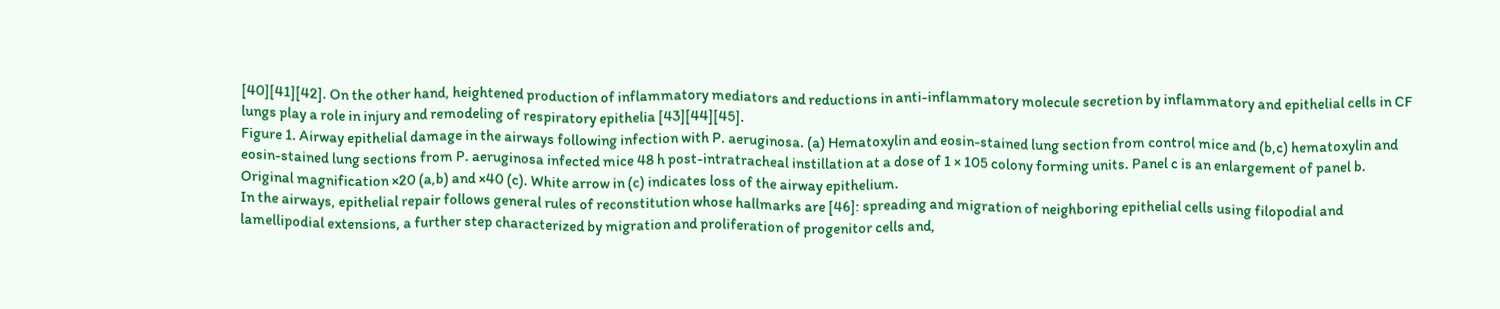[40][41][42]. On the other hand, heightened production of inflammatory mediators and reductions in anti-inflammatory molecule secretion by inflammatory and epithelial cells in CF lungs play a role in injury and remodeling of respiratory epithelia [43][44][45].
Figure 1. Airway epithelial damage in the airways following infection with P. aeruginosa. (a) Hematoxylin and eosin-stained lung section from control mice and (b,c) hematoxylin and eosin-stained lung sections from P. aeruginosa infected mice 48 h post-intratracheal instillation at a dose of 1 × 105 colony forming units. Panel c is an enlargement of panel b. Original magnification ×20 (a,b) and ×40 (c). White arrow in (c) indicates loss of the airway epithelium.
In the airways, epithelial repair follows general rules of reconstitution whose hallmarks are [46]: spreading and migration of neighboring epithelial cells using filopodial and lamellipodial extensions, a further step characterized by migration and proliferation of progenitor cells and,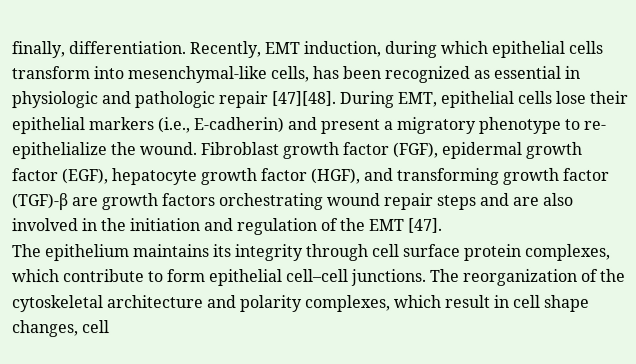finally, differentiation. Recently, EMT induction, during which epithelial cells transform into mesenchymal-like cells, has been recognized as essential in physiologic and pathologic repair [47][48]. During EMT, epithelial cells lose their epithelial markers (i.e., E-cadherin) and present a migratory phenotype to re-epithelialize the wound. Fibroblast growth factor (FGF), epidermal growth factor (EGF), hepatocyte growth factor (HGF), and transforming growth factor (TGF)-β are growth factors orchestrating wound repair steps and are also involved in the initiation and regulation of the EMT [47].
The epithelium maintains its integrity through cell surface protein complexes, which contribute to form epithelial cell–cell junctions. The reorganization of the cytoskeletal architecture and polarity complexes, which result in cell shape changes, cell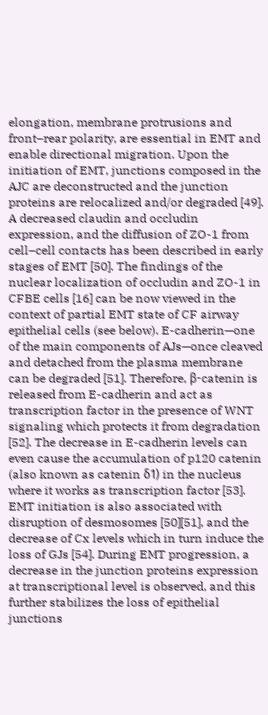elongation, membrane protrusions and front–rear polarity, are essential in EMT and enable directional migration. Upon the initiation of EMT, junctions composed in the AJC are deconstructed and the junction proteins are relocalized and/or degraded [49]. A decreased claudin and occludin expression, and the diffusion of ZO-1 from cell–cell contacts has been described in early stages of EMT [50]. The findings of the nuclear localization of occludin and ZO-1 in CFBE cells [16] can be now viewed in the context of partial EMT state of CF airway epithelial cells (see below). E-cadherin—one of the main components of AJs—once cleaved and detached from the plasma membrane can be degraded [51]. Therefore, β-catenin is released from E-cadherin and act as transcription factor in the presence of WNT signaling which protects it from degradation [52]. The decrease in E-cadherin levels can even cause the accumulation of p120 catenin (also known as catenin δ1) in the nucleus where it works as transcription factor [53]. EMT initiation is also associated with disruption of desmosomes [50][51], and the decrease of Cx levels which in turn induce the loss of GJs [54]. During EMT progression, a decrease in the junction proteins expression at transcriptional level is observed, and this further stabilizes the loss of epithelial junctions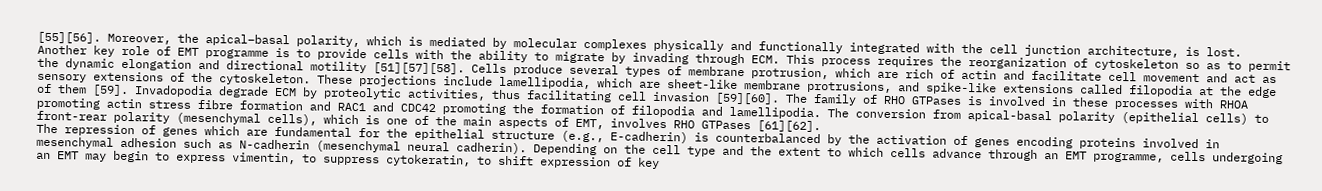[55][56]. Moreover, the apical–basal polarity, which is mediated by molecular complexes physically and functionally integrated with the cell junction architecture, is lost.
Another key role of EMT programme is to provide cells with the ability to migrate by invading through ECM. This process requires the reorganization of cytoskeleton so as to permit the dynamic elongation and directional motility [51][57][58]. Cells produce several types of membrane protrusion, which are rich of actin and facilitate cell movement and act as sensory extensions of the cytoskeleton. These projections include lamellipodia, which are sheet-like membrane protrusions, and spike-like extensions called filopodia at the edge of them [59]. Invadopodia degrade ECM by proteolytic activities, thus facilitating cell invasion [59][60]. The family of RHO GTPases is involved in these processes with RHOA promoting actin stress fibre formation and RAC1 and CDC42 promoting the formation of filopodia and lamellipodia. The conversion from apical-basal polarity (epithelial cells) to front-rear polarity (mesenchymal cells), which is one of the main aspects of EMT, involves RHO GTPases [61][62].
The repression of genes which are fundamental for the epithelial structure (e.g., E-cadherin) is counterbalanced by the activation of genes encoding proteins involved in mesenchymal adhesion such as N-cadherin (mesenchymal neural cadherin). Depending on the cell type and the extent to which cells advance through an EMT programme, cells undergoing an EMT may begin to express vimentin, to suppress cytokeratin, to shift expression of key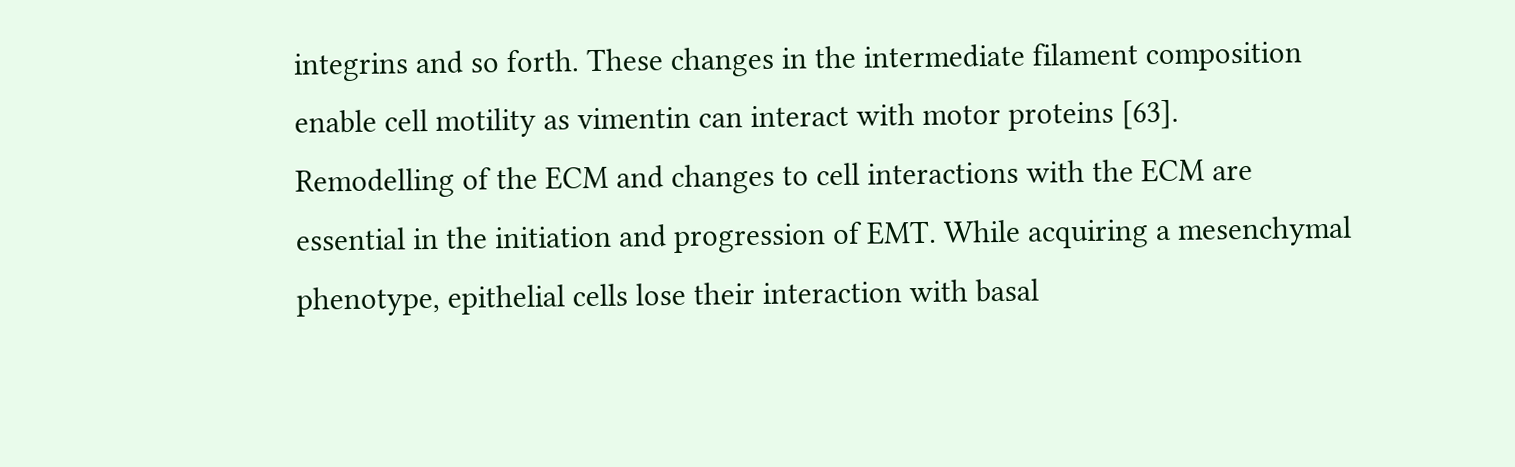integrins and so forth. These changes in the intermediate filament composition enable cell motility as vimentin can interact with motor proteins [63].
Remodelling of the ECM and changes to cell interactions with the ECM are essential in the initiation and progression of EMT. While acquiring a mesenchymal phenotype, epithelial cells lose their interaction with basal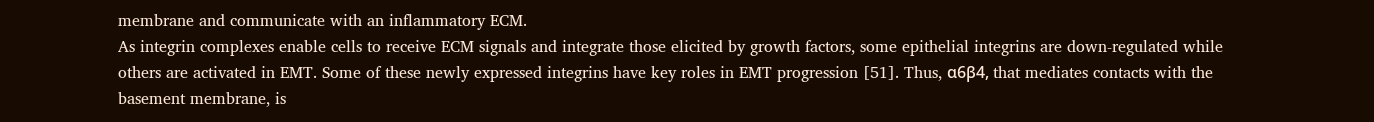membrane and communicate with an inflammatory ECM.
As integrin complexes enable cells to receive ECM signals and integrate those elicited by growth factors, some epithelial integrins are down-regulated while others are activated in EMT. Some of these newly expressed integrins have key roles in EMT progression [51]. Thus, α6β4, that mediates contacts with the basement membrane, is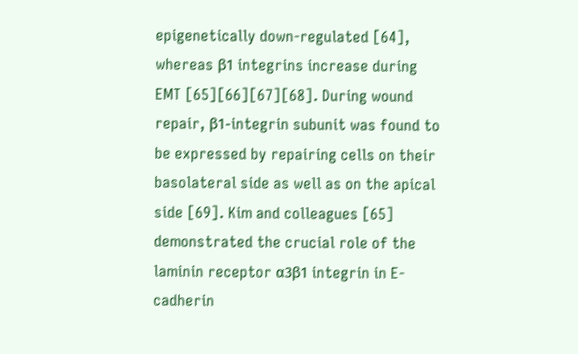epigenetically down-regulated [64], whereas β1 integrins increase during EMT [65][66][67][68]. During wound repair, β1-integrin subunit was found to be expressed by repairing cells on their basolateral side as well as on the apical side [69]. Kim and colleagues [65] demonstrated the crucial role of the laminin receptor α3β1 integrin in E-cadherin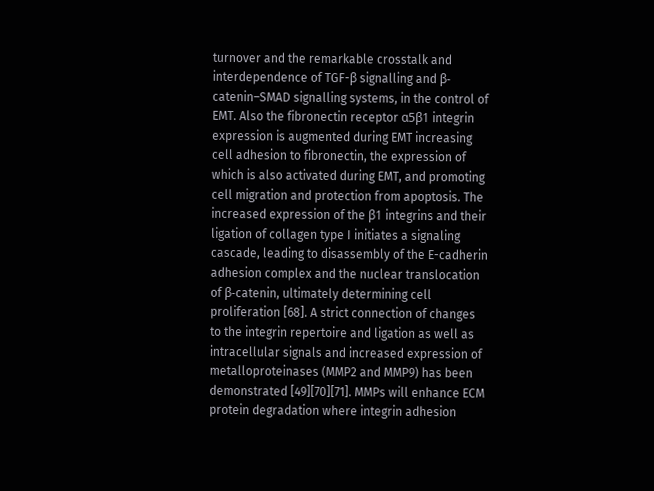turnover and the remarkable crosstalk and interdependence of TGF-β signalling and β-catenin–SMAD signalling systems, in the control of EMT. Also the fibronectin receptor α5β1 integrin expression is augmented during EMT increasing cell adhesion to fibronectin, the expression of which is also activated during EMT, and promoting cell migration and protection from apoptosis. The increased expression of the β1 integrins and their ligation of collagen type I initiates a signaling cascade, leading to disassembly of the E-cadherin adhesion complex and the nuclear translocation of β-catenin, ultimately determining cell proliferation [68]. A strict connection of changes to the integrin repertoire and ligation as well as intracellular signals and increased expression of metalloproteinases (MMP2 and MMP9) has been demonstrated [49][70][71]. MMPs will enhance ECM protein degradation where integrin adhesion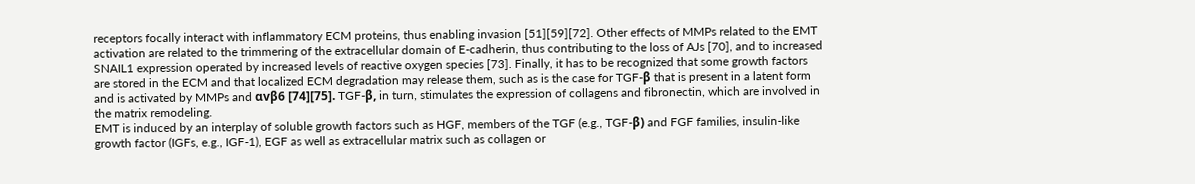receptors focally interact with inflammatory ECM proteins, thus enabling invasion [51][59][72]. Other effects of MMPs related to the EMT activation are related to the trimmering of the extracellular domain of E-cadherin, thus contributing to the loss of AJs [70], and to increased SNAIL1 expression operated by increased levels of reactive oxygen species [73]. Finally, it has to be recognized that some growth factors are stored in the ECM and that localized ECM degradation may release them, such as is the case for TGF-β that is present in a latent form and is activated by MMPs and αvβ6 [74][75]. TGF-β, in turn, stimulates the expression of collagens and fibronectin, which are involved in the matrix remodeling.
EMT is induced by an interplay of soluble growth factors such as HGF, members of the TGF (e.g., TGF-β) and FGF families, insulin-like growth factor (IGFs, e.g., IGF-1), EGF as well as extracellular matrix such as collagen or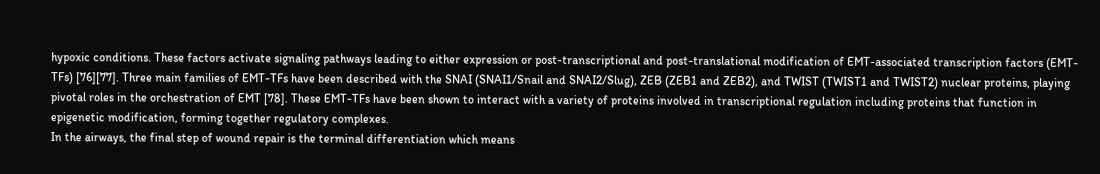hypoxic conditions. These factors activate signaling pathways leading to either expression or post-transcriptional and post-translational modification of EMT-associated transcription factors (EMT-TFs) [76][77]. Three main families of EMT-TFs have been described with the SNAI (SNAI1/Snail and SNAI2/Slug), ZEB (ZEB1 and ZEB2), and TWIST (TWIST1 and TWIST2) nuclear proteins, playing pivotal roles in the orchestration of EMT [78]. These EMT-TFs have been shown to interact with a variety of proteins involved in transcriptional regulation including proteins that function in epigenetic modification, forming together regulatory complexes.
In the airways, the final step of wound repair is the terminal differentiation which means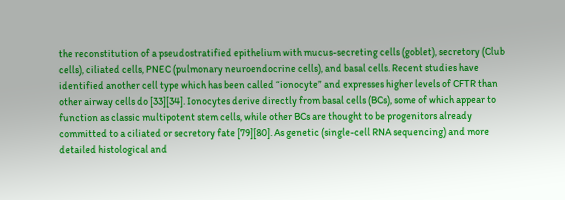the reconstitution of a pseudostratified epithelium with mucus-secreting cells (goblet), secretory (Club cells), ciliated cells, PNEC (pulmonary neuroendocrine cells), and basal cells. Recent studies have identified another cell type which has been called “ionocyte” and expresses higher levels of CFTR than other airway cells do [33][34]. Ionocytes derive directly from basal cells (BCs), some of which appear to function as classic multipotent stem cells, while other BCs are thought to be progenitors already committed to a ciliated or secretory fate [79][80]. As genetic (single-cell RNA sequencing) and more detailed histological and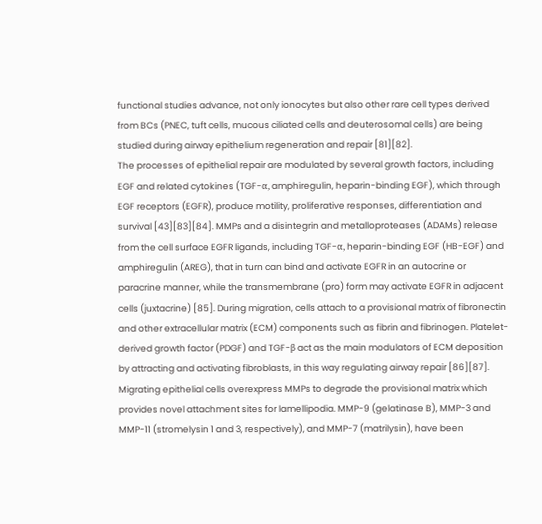functional studies advance, not only ionocytes but also other rare cell types derived from BCs (PNEC, tuft cells, mucous ciliated cells and deuterosomal cells) are being studied during airway epithelium regeneration and repair [81][82].
The processes of epithelial repair are modulated by several growth factors, including EGF and related cytokines (TGF-α, amphiregulin, heparin-binding EGF), which through EGF receptors (EGFR), produce motility, proliferative responses, differentiation and survival [43][83][84]. MMPs and a disintegrin and metalloproteases (ADAMs) release from the cell surface EGFR ligands, including TGF-α, heparin-binding EGF (HB-EGF) and amphiregulin (AREG), that in turn can bind and activate EGFR in an autocrine or paracrine manner, while the transmembrane (pro) form may activate EGFR in adjacent cells (juxtacrine) [85]. During migration, cells attach to a provisional matrix of fibronectin and other extracellular matrix (ECM) components such as fibrin and fibrinogen. Platelet-derived growth factor (PDGF) and TGF-β act as the main modulators of ECM deposition by attracting and activating fibroblasts, in this way regulating airway repair [86][87]. Migrating epithelial cells overexpress MMPs to degrade the provisional matrix which provides novel attachment sites for lamellipodia. MMP-9 (gelatinase B), MMP-3 and MMP-11 (stromelysin 1 and 3, respectively), and MMP-7 (matrilysin), have been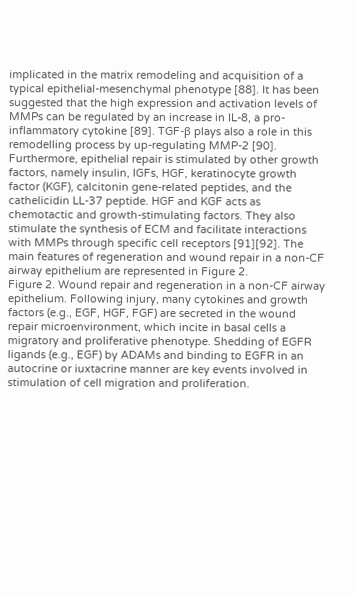implicated in the matrix remodeling and acquisition of a typical epithelial-mesenchymal phenotype [88]. It has been suggested that the high expression and activation levels of MMPs can be regulated by an increase in IL-8, a pro-inflammatory cytokine [89]. TGF-β plays also a role in this remodelling process by up-regulating MMP-2 [90]. Furthermore, epithelial repair is stimulated by other growth factors, namely insulin, IGFs, HGF, keratinocyte growth factor (KGF), calcitonin gene-related peptides, and the cathelicidin LL-37 peptide. HGF and KGF acts as chemotactic and growth-stimulating factors. They also stimulate the synthesis of ECM and facilitate interactions with MMPs through specific cell receptors [91][92]. The main features of regeneration and wound repair in a non-CF airway epithelium are represented in Figure 2.
Figure 2. Wound repair and regeneration in a non-CF airway epithelium. Following injury, many cytokines and growth factors (e.g., EGF, HGF, FGF) are secreted in the wound repair microenvironment, which incite in basal cells a migratory and proliferative phenotype. Shedding of EGFR ligands (e.g., EGF) by ADAMs and binding to EGFR in an autocrine or iuxtacrine manner are key events involved in stimulation of cell migration and proliferation.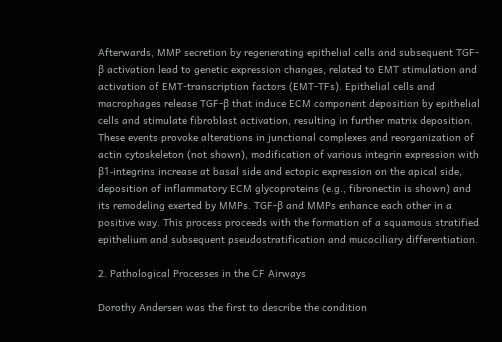Afterwards, MMP secretion by regenerating epithelial cells and subsequent TGF-β activation lead to genetic expression changes, related to EMT stimulation and activation of EMT-transcription factors (EMT-TFs). Epithelial cells and macrophages release TGF-β that induce ECM component deposition by epithelial cells and stimulate fibroblast activation, resulting in further matrix deposition. These events provoke alterations in junctional complexes and reorganization of actin cytoskeleton (not shown), modification of various integrin expression with β1-integrins increase at basal side and ectopic expression on the apical side, deposition of inflammatory ECM glycoproteins (e.g., fibronectin is shown) and its remodeling exerted by MMPs. TGF-β and MMPs enhance each other in a positive way. This process proceeds with the formation of a squamous stratified epithelium and subsequent pseudostratification and mucociliary differentiation.

2. Pathological Processes in the CF Airways

Dorothy Andersen was the first to describe the condition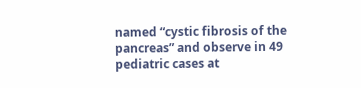named “cystic fibrosis of the pancreas” and observe in 49 pediatric cases at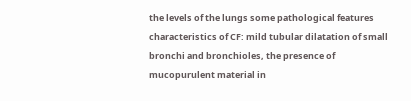the levels of the lungs some pathological features characteristics of CF: mild tubular dilatation of small bronchi and bronchioles, the presence of mucopurulent material in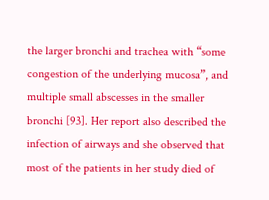the larger bronchi and trachea with “some congestion of the underlying mucosa”, and multiple small abscesses in the smaller bronchi [93]. Her report also described the infection of airways and she observed that most of the patients in her study died of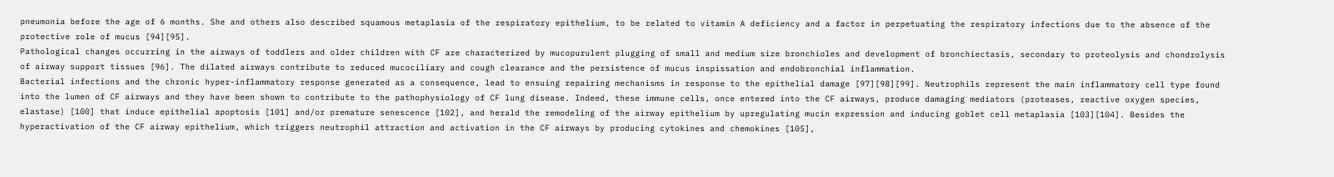pneumonia before the age of 6 months. She and others also described squamous metaplasia of the respiratory epithelium, to be related to vitamin A deficiency and a factor in perpetuating the respiratory infections due to the absence of the protective role of mucus [94][95].
Pathological changes occurring in the airways of toddlers and older children with CF are characterized by mucopurulent plugging of small and medium size bronchioles and development of bronchiectasis, secondary to proteolysis and chondrolysis of airway support tissues [96]. The dilated airways contribute to reduced mucociliary and cough clearance and the persistence of mucus inspissation and endobronchial inflammation.
Bacterial infections and the chronic hyper-inflammatory response generated as a consequence, lead to ensuing repairing mechanisms in response to the epithelial damage [97][98][99]. Neutrophils represent the main inflammatory cell type found into the lumen of CF airways and they have been shown to contribute to the pathophysiology of CF lung disease. Indeed, these immune cells, once entered into the CF airways, produce damaging mediators (proteases, reactive oxygen species, elastase) [100] that induce epithelial apoptosis [101] and/or premature senescence [102], and herald the remodeling of the airway epithelium by upregulating mucin expression and inducing goblet cell metaplasia [103][104]. Besides the hyperactivation of the CF airway epithelium, which triggers neutrophil attraction and activation in the CF airways by producing cytokines and chemokines [105],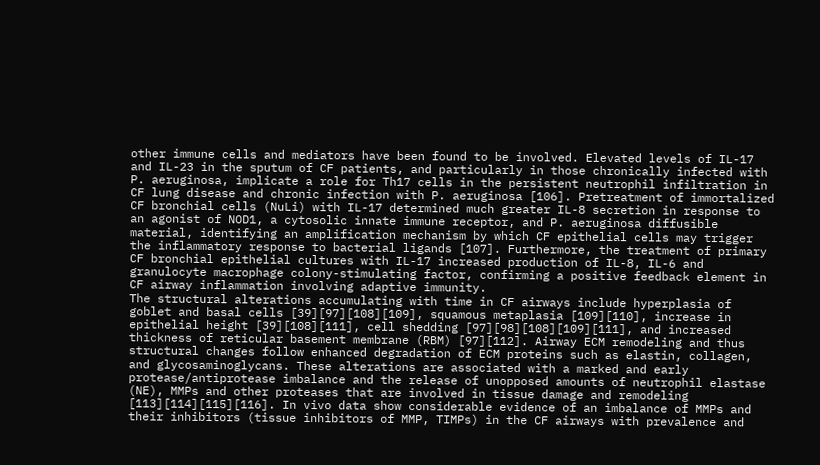other immune cells and mediators have been found to be involved. Elevated levels of IL-17 and IL-23 in the sputum of CF patients, and particularly in those chronically infected with P. aeruginosa, implicate a role for Th17 cells in the persistent neutrophil infiltration in CF lung disease and chronic infection with P. aeruginosa [106]. Pretreatment of immortalized CF bronchial cells (NuLi) with IL-17 determined much greater IL-8 secretion in response to an agonist of NOD1, a cytosolic innate immune receptor, and P. aeruginosa diffusible material, identifying an amplification mechanism by which CF epithelial cells may trigger the inflammatory response to bacterial ligands [107]. Furthermore, the treatment of primary CF bronchial epithelial cultures with IL-17 increased production of IL-8, IL-6 and granulocyte macrophage colony-stimulating factor, confirming a positive feedback element in CF airway inflammation involving adaptive immunity.
The structural alterations accumulating with time in CF airways include hyperplasia of goblet and basal cells [39][97][108][109], squamous metaplasia [109][110], increase in epithelial height [39][108][111], cell shedding [97][98][108][109][111], and increased thickness of reticular basement membrane (RBM) [97][112]. Airway ECM remodeling and thus structural changes follow enhanced degradation of ECM proteins such as elastin, collagen, and glycosaminoglycans. These alterations are associated with a marked and early protease/antiprotease imbalance and the release of unopposed amounts of neutrophil elastase (NE), MMPs and other proteases that are involved in tissue damage and remodeling [113][114][115][116]. In vivo data show considerable evidence of an imbalance of MMPs and their inhibitors (tissue inhibitors of MMP, TIMPs) in the CF airways with prevalence and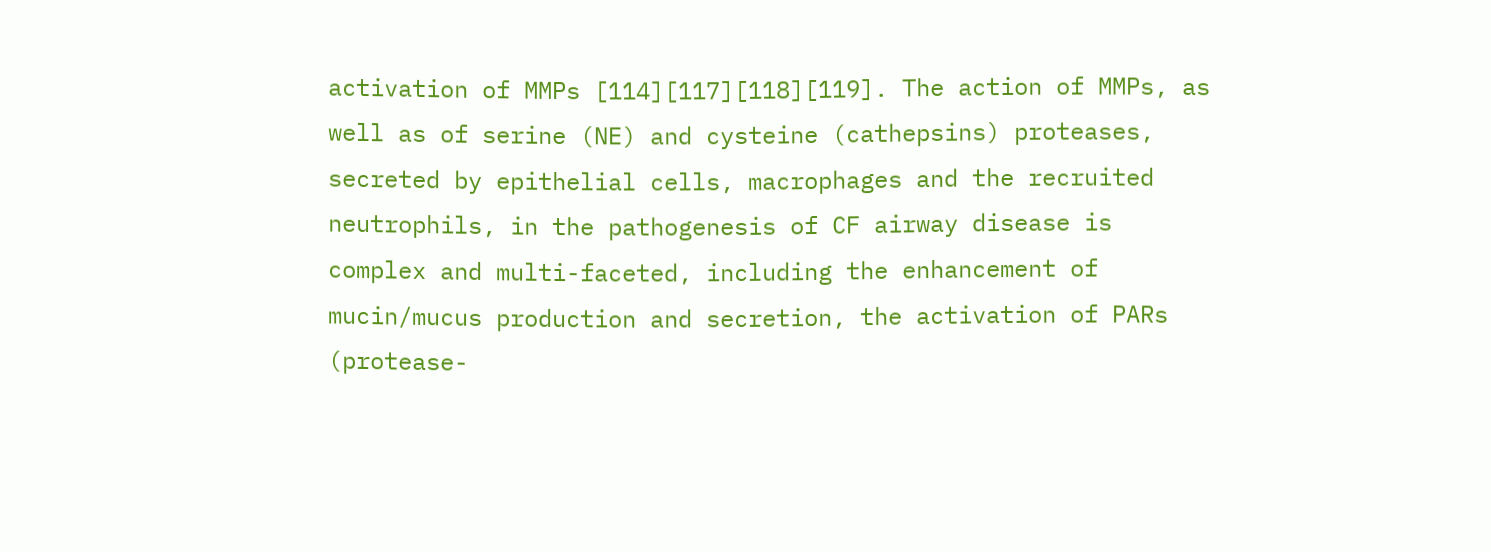activation of MMPs [114][117][118][119]. The action of MMPs, as well as of serine (NE) and cysteine (cathepsins) proteases, secreted by epithelial cells, macrophages and the recruited neutrophils, in the pathogenesis of CF airway disease is complex and multi-faceted, including the enhancement of mucin/mucus production and secretion, the activation of PARs (protease-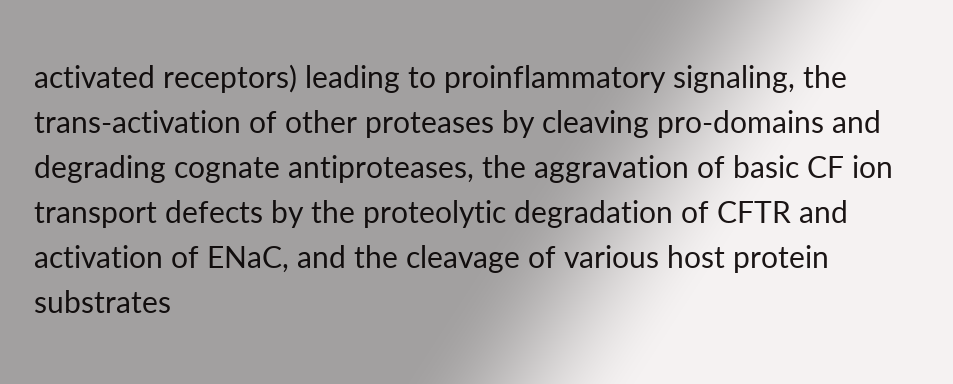activated receptors) leading to proinflammatory signaling, the trans-activation of other proteases by cleaving pro-domains and degrading cognate antiproteases, the aggravation of basic CF ion transport defects by the proteolytic degradation of CFTR and activation of ENaC, and the cleavage of various host protein substrates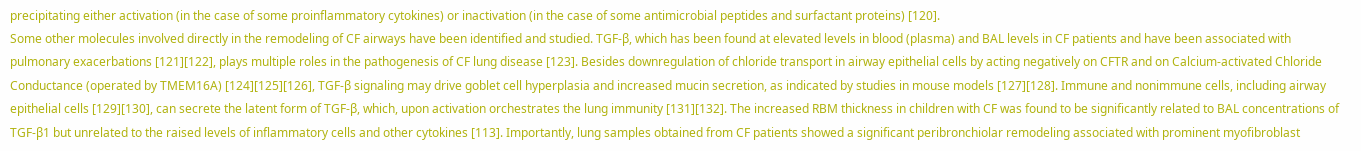precipitating either activation (in the case of some proinflammatory cytokines) or inactivation (in the case of some antimicrobial peptides and surfactant proteins) [120].
Some other molecules involved directly in the remodeling of CF airways have been identified and studied. TGF-β, which has been found at elevated levels in blood (plasma) and BAL levels in CF patients and have been associated with pulmonary exacerbations [121][122], plays multiple roles in the pathogenesis of CF lung disease [123]. Besides downregulation of chloride transport in airway epithelial cells by acting negatively on CFTR and on Calcium-activated Chloride Conductance (operated by TMEM16A) [124][125][126], TGF-β signaling may drive goblet cell hyperplasia and increased mucin secretion, as indicated by studies in mouse models [127][128]. Immune and nonimmune cells, including airway epithelial cells [129][130], can secrete the latent form of TGF-β, which, upon activation orchestrates the lung immunity [131][132]. The increased RBM thickness in children with CF was found to be significantly related to BAL concentrations of TGF-β1 but unrelated to the raised levels of inflammatory cells and other cytokines [113]. Importantly, lung samples obtained from CF patients showed a significant peribronchiolar remodeling associated with prominent myofibroblast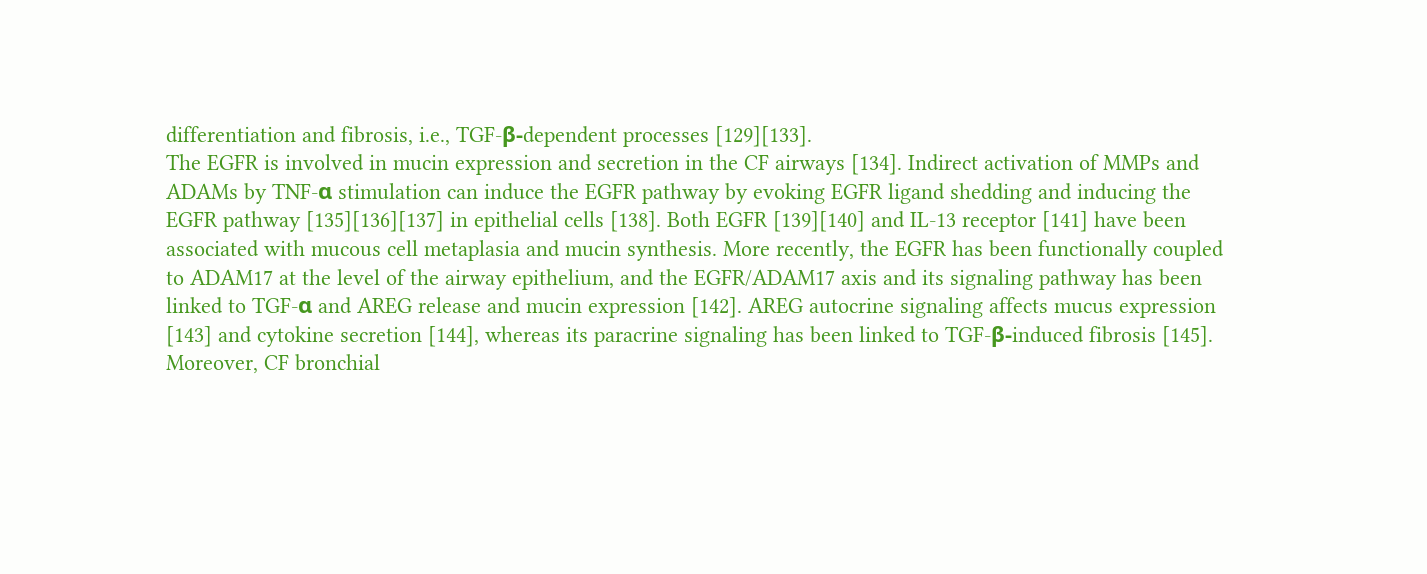differentiation and fibrosis, i.e., TGF-β-dependent processes [129][133].
The EGFR is involved in mucin expression and secretion in the CF airways [134]. Indirect activation of MMPs and ADAMs by TNF-α stimulation can induce the EGFR pathway by evoking EGFR ligand shedding and inducing the EGFR pathway [135][136][137] in epithelial cells [138]. Both EGFR [139][140] and IL-13 receptor [141] have been associated with mucous cell metaplasia and mucin synthesis. More recently, the EGFR has been functionally coupled to ADAM17 at the level of the airway epithelium, and the EGFR/ADAM17 axis and its signaling pathway has been linked to TGF-α and AREG release and mucin expression [142]. AREG autocrine signaling affects mucus expression [143] and cytokine secretion [144], whereas its paracrine signaling has been linked to TGF-β-induced fibrosis [145]. Moreover, CF bronchial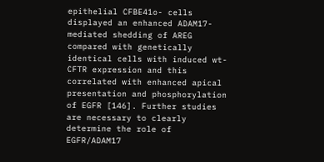epithelial CFBE41o- cells displayed an enhanced ADAM17-mediated shedding of AREG compared with genetically identical cells with induced wt-CFTR expression and this correlated with enhanced apical presentation and phosphorylation of EGFR [146]. Further studies are necessary to clearly determine the role of EGFR/ADAM17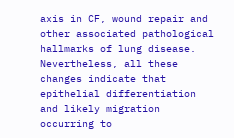axis in CF, wound repair and other associated pathological hallmarks of lung disease. Nevertheless, all these changes indicate that epithelial differentiation and likely migration occurring to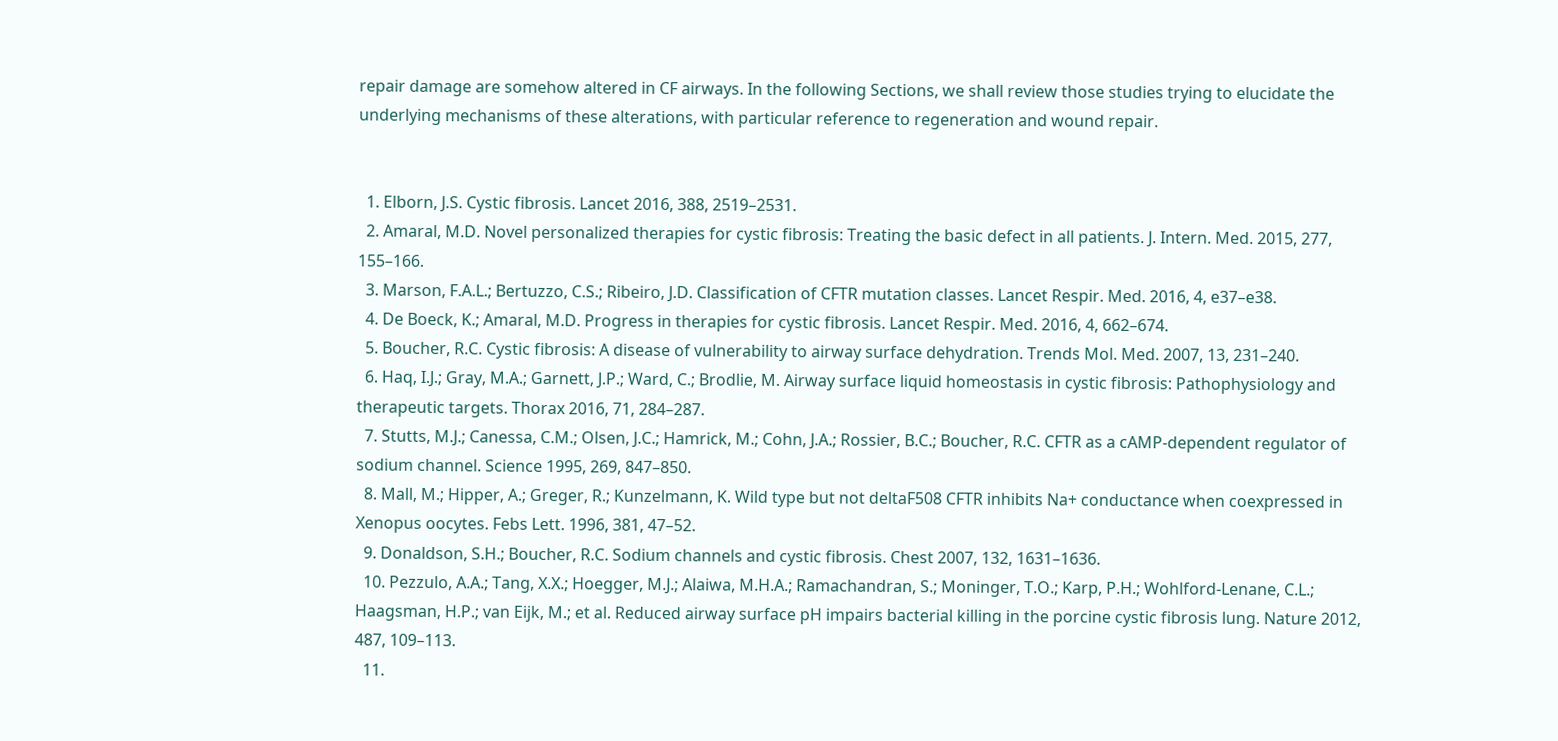repair damage are somehow altered in CF airways. In the following Sections, we shall review those studies trying to elucidate the underlying mechanisms of these alterations, with particular reference to regeneration and wound repair.


  1. Elborn, J.S. Cystic fibrosis. Lancet 2016, 388, 2519–2531.
  2. Amaral, M.D. Novel personalized therapies for cystic fibrosis: Treating the basic defect in all patients. J. Intern. Med. 2015, 277, 155–166.
  3. Marson, F.A.L.; Bertuzzo, C.S.; Ribeiro, J.D. Classification of CFTR mutation classes. Lancet Respir. Med. 2016, 4, e37–e38.
  4. De Boeck, K.; Amaral, M.D. Progress in therapies for cystic fibrosis. Lancet Respir. Med. 2016, 4, 662–674.
  5. Boucher, R.C. Cystic fibrosis: A disease of vulnerability to airway surface dehydration. Trends Mol. Med. 2007, 13, 231–240.
  6. Haq, I.J.; Gray, M.A.; Garnett, J.P.; Ward, C.; Brodlie, M. Airway surface liquid homeostasis in cystic fibrosis: Pathophysiology and therapeutic targets. Thorax 2016, 71, 284–287.
  7. Stutts, M.J.; Canessa, C.M.; Olsen, J.C.; Hamrick, M.; Cohn, J.A.; Rossier, B.C.; Boucher, R.C. CFTR as a cAMP-dependent regulator of sodium channel. Science 1995, 269, 847–850.
  8. Mall, M.; Hipper, A.; Greger, R.; Kunzelmann, K. Wild type but not deltaF508 CFTR inhibits Na+ conductance when coexpressed in Xenopus oocytes. Febs Lett. 1996, 381, 47–52.
  9. Donaldson, S.H.; Boucher, R.C. Sodium channels and cystic fibrosis. Chest 2007, 132, 1631–1636.
  10. Pezzulo, A.A.; Tang, X.X.; Hoegger, M.J.; Alaiwa, M.H.A.; Ramachandran, S.; Moninger, T.O.; Karp, P.H.; Wohlford-Lenane, C.L.; Haagsman, H.P.; van Eijk, M.; et al. Reduced airway surface pH impairs bacterial killing in the porcine cystic fibrosis lung. Nature 2012, 487, 109–113.
  11.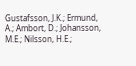Gustafsson, J.K.; Ermund, A.; Ambort, D.; Johansson, M.E.; Nilsson, H.E.;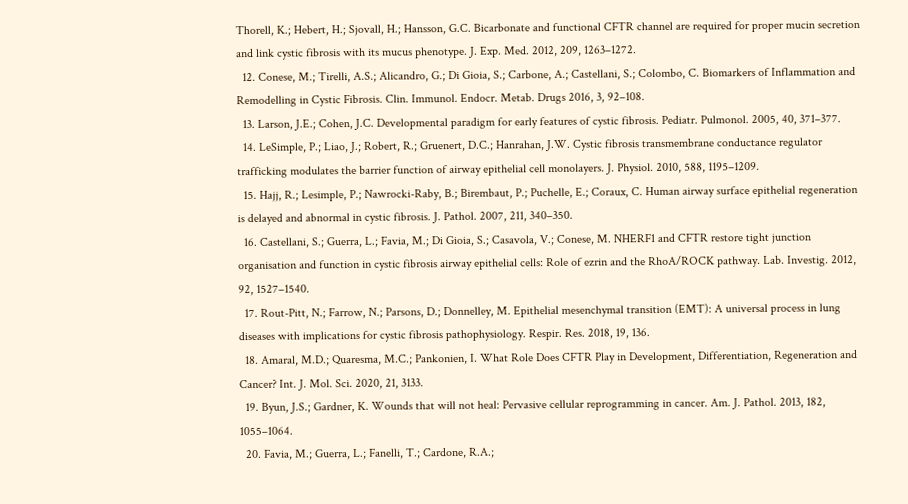Thorell, K.; Hebert, H.; Sjovall, H.; Hansson, G.C. Bicarbonate and functional CFTR channel are required for proper mucin secretion and link cystic fibrosis with its mucus phenotype. J. Exp. Med. 2012, 209, 1263–1272.
  12. Conese, M.; Tirelli, A.S.; Alicandro, G.; Di Gioia, S.; Carbone, A.; Castellani, S.; Colombo, C. Biomarkers of Inflammation and Remodelling in Cystic Fibrosis. Clin. Immunol. Endocr. Metab. Drugs 2016, 3, 92–108.
  13. Larson, J.E.; Cohen, J.C. Developmental paradigm for early features of cystic fibrosis. Pediatr. Pulmonol. 2005, 40, 371–377.
  14. LeSimple, P.; Liao, J.; Robert, R.; Gruenert, D.C.; Hanrahan, J.W. Cystic fibrosis transmembrane conductance regulator trafficking modulates the barrier function of airway epithelial cell monolayers. J. Physiol. 2010, 588, 1195–1209.
  15. Hajj, R.; Lesimple, P.; Nawrocki-Raby, B.; Birembaut, P.; Puchelle, E.; Coraux, C. Human airway surface epithelial regeneration is delayed and abnormal in cystic fibrosis. J. Pathol. 2007, 211, 340–350.
  16. Castellani, S.; Guerra, L.; Favia, M.; Di Gioia, S.; Casavola, V.; Conese, M. NHERF1 and CFTR restore tight junction organisation and function in cystic fibrosis airway epithelial cells: Role of ezrin and the RhoA/ROCK pathway. Lab. Investig. 2012, 92, 1527–1540.
  17. Rout-Pitt, N.; Farrow, N.; Parsons, D.; Donnelley, M. Epithelial mesenchymal transition (EMT): A universal process in lung diseases with implications for cystic fibrosis pathophysiology. Respir. Res. 2018, 19, 136.
  18. Amaral, M.D.; Quaresma, M.C.; Pankonien, I. What Role Does CFTR Play in Development, Differentiation, Regeneration and Cancer? Int. J. Mol. Sci. 2020, 21, 3133.
  19. Byun, J.S.; Gardner, K. Wounds that will not heal: Pervasive cellular reprogramming in cancer. Am. J. Pathol. 2013, 182, 1055–1064.
  20. Favia, M.; Guerra, L.; Fanelli, T.; Cardone, R.A.;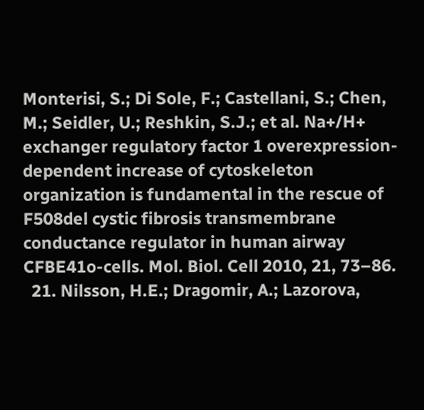Monterisi, S.; Di Sole, F.; Castellani, S.; Chen, M.; Seidler, U.; Reshkin, S.J.; et al. Na+/H+ exchanger regulatory factor 1 overexpression-dependent increase of cytoskeleton organization is fundamental in the rescue of F508del cystic fibrosis transmembrane conductance regulator in human airway CFBE41o-cells. Mol. Biol. Cell 2010, 21, 73–86.
  21. Nilsson, H.E.; Dragomir, A.; Lazorova,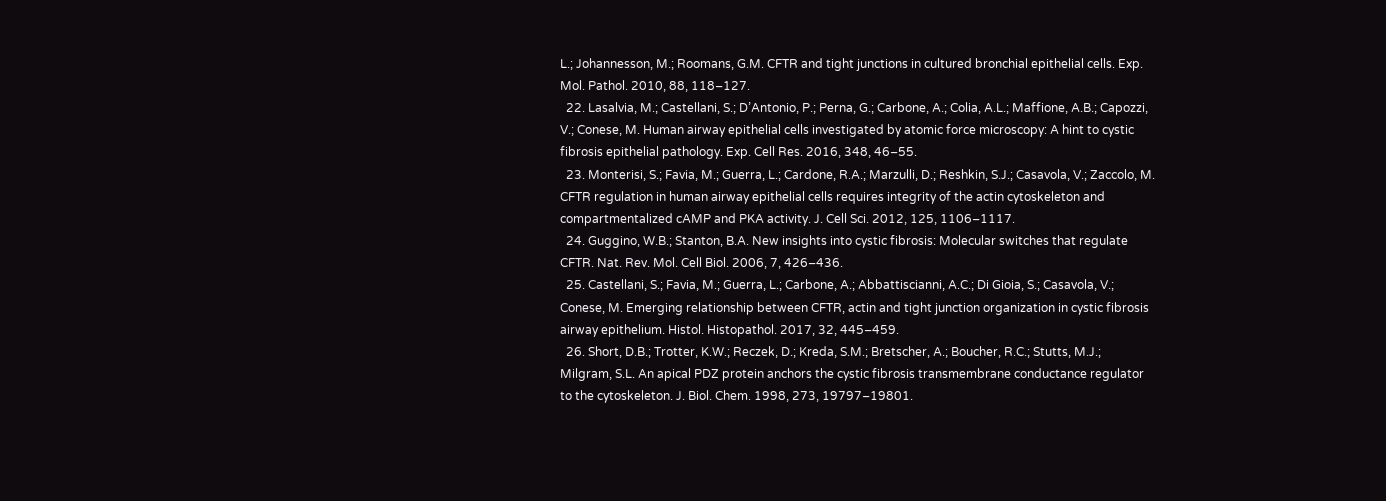L.; Johannesson, M.; Roomans, G.M. CFTR and tight junctions in cultured bronchial epithelial cells. Exp. Mol. Pathol. 2010, 88, 118–127.
  22. Lasalvia, M.; Castellani, S.; D’Antonio, P.; Perna, G.; Carbone, A.; Colia, A.L.; Maffione, A.B.; Capozzi, V.; Conese, M. Human airway epithelial cells investigated by atomic force microscopy: A hint to cystic fibrosis epithelial pathology. Exp. Cell Res. 2016, 348, 46–55.
  23. Monterisi, S.; Favia, M.; Guerra, L.; Cardone, R.A.; Marzulli, D.; Reshkin, S.J.; Casavola, V.; Zaccolo, M. CFTR regulation in human airway epithelial cells requires integrity of the actin cytoskeleton and compartmentalized cAMP and PKA activity. J. Cell Sci. 2012, 125, 1106–1117.
  24. Guggino, W.B.; Stanton, B.A. New insights into cystic fibrosis: Molecular switches that regulate CFTR. Nat. Rev. Mol. Cell Biol. 2006, 7, 426–436.
  25. Castellani, S.; Favia, M.; Guerra, L.; Carbone, A.; Abbattiscianni, A.C.; Di Gioia, S.; Casavola, V.; Conese, M. Emerging relationship between CFTR, actin and tight junction organization in cystic fibrosis airway epithelium. Histol. Histopathol. 2017, 32, 445–459.
  26. Short, D.B.; Trotter, K.W.; Reczek, D.; Kreda, S.M.; Bretscher, A.; Boucher, R.C.; Stutts, M.J.; Milgram, S.L. An apical PDZ protein anchors the cystic fibrosis transmembrane conductance regulator to the cytoskeleton. J. Biol. Chem. 1998, 273, 19797–19801.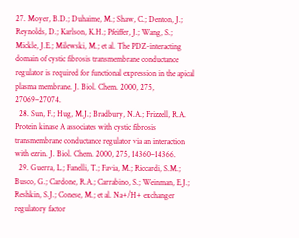27. Moyer, B.D.; Duhaime, M.; Shaw, C.; Denton, J.; Reynolds, D.; Karlson, K.H.; Pfeiffer, J.; Wang, S.; Mickle, J.E.; Milewski, M.; et al. The PDZ-interacting domain of cystic fibrosis transmembrane conductance regulator is required for functional expression in the apical plasma membrane. J. Biol. Chem. 2000, 275, 27069–27074.
  28. Sun, F.; Hug, M.J.; Bradbury, N.A.; Frizzell, R.A. Protein kinase A associates with cystic fibrosis transmembrane conductance regulator via an interaction with ezrin. J. Biol. Chem. 2000, 275, 14360–14366.
  29. Guerra, L.; Fanelli, T.; Favia, M.; Riccardi, S.M.; Busco, G.; Cardone, R.A.; Carrabino, S.; Weinman, E.J.; Reshkin, S.J.; Conese, M.; et al. Na+/H+ exchanger regulatory factor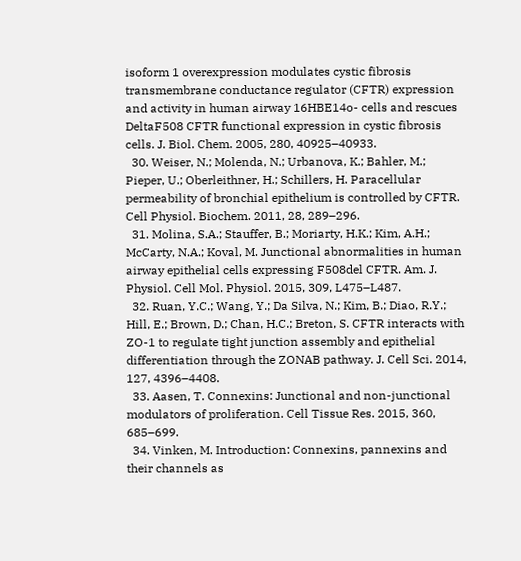isoform 1 overexpression modulates cystic fibrosis transmembrane conductance regulator (CFTR) expression and activity in human airway 16HBE14o- cells and rescues DeltaF508 CFTR functional expression in cystic fibrosis cells. J. Biol. Chem. 2005, 280, 40925–40933.
  30. Weiser, N.; Molenda, N.; Urbanova, K.; Bahler, M.; Pieper, U.; Oberleithner, H.; Schillers, H. Paracellular permeability of bronchial epithelium is controlled by CFTR. Cell Physiol. Biochem. 2011, 28, 289–296.
  31. Molina, S.A.; Stauffer, B.; Moriarty, H.K.; Kim, A.H.; McCarty, N.A.; Koval, M. Junctional abnormalities in human airway epithelial cells expressing F508del CFTR. Am. J. Physiol. Cell Mol. Physiol. 2015, 309, L475–L487.
  32. Ruan, Y.C.; Wang, Y.; Da Silva, N.; Kim, B.; Diao, R.Y.; Hill, E.; Brown, D.; Chan, H.C.; Breton, S. CFTR interacts with ZO-1 to regulate tight junction assembly and epithelial differentiation through the ZONAB pathway. J. Cell Sci. 2014, 127, 4396–4408.
  33. Aasen, T. Connexins: Junctional and non-junctional modulators of proliferation. Cell Tissue Res. 2015, 360, 685–699.
  34. Vinken, M. Introduction: Connexins, pannexins and their channels as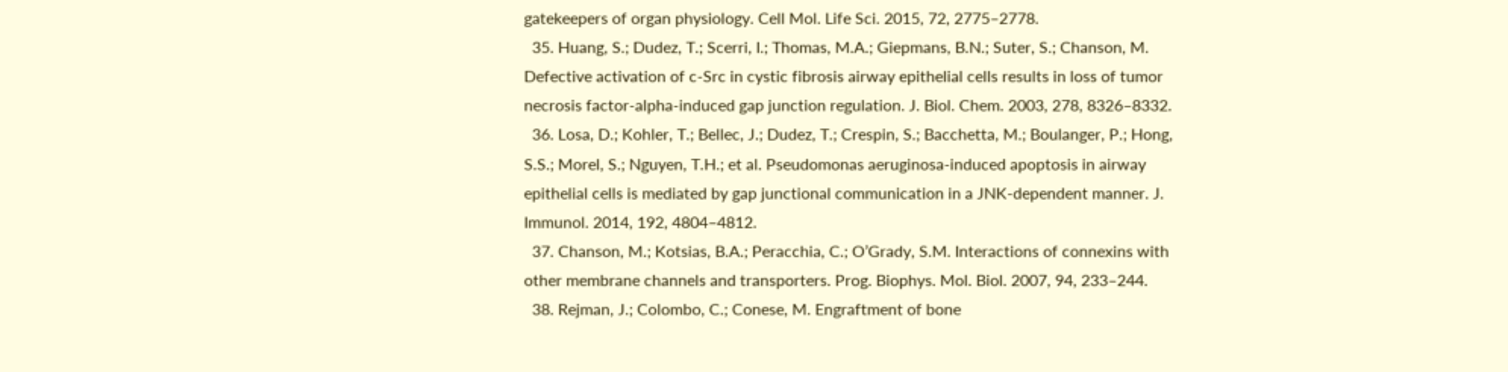gatekeepers of organ physiology. Cell Mol. Life Sci. 2015, 72, 2775–2778.
  35. Huang, S.; Dudez, T.; Scerri, I.; Thomas, M.A.; Giepmans, B.N.; Suter, S.; Chanson, M. Defective activation of c-Src in cystic fibrosis airway epithelial cells results in loss of tumor necrosis factor-alpha-induced gap junction regulation. J. Biol. Chem. 2003, 278, 8326–8332.
  36. Losa, D.; Kohler, T.; Bellec, J.; Dudez, T.; Crespin, S.; Bacchetta, M.; Boulanger, P.; Hong, S.S.; Morel, S.; Nguyen, T.H.; et al. Pseudomonas aeruginosa-induced apoptosis in airway epithelial cells is mediated by gap junctional communication in a JNK-dependent manner. J. Immunol. 2014, 192, 4804–4812.
  37. Chanson, M.; Kotsias, B.A.; Peracchia, C.; O’Grady, S.M. Interactions of connexins with other membrane channels and transporters. Prog. Biophys. Mol. Biol. 2007, 94, 233–244.
  38. Rejman, J.; Colombo, C.; Conese, M. Engraftment of bone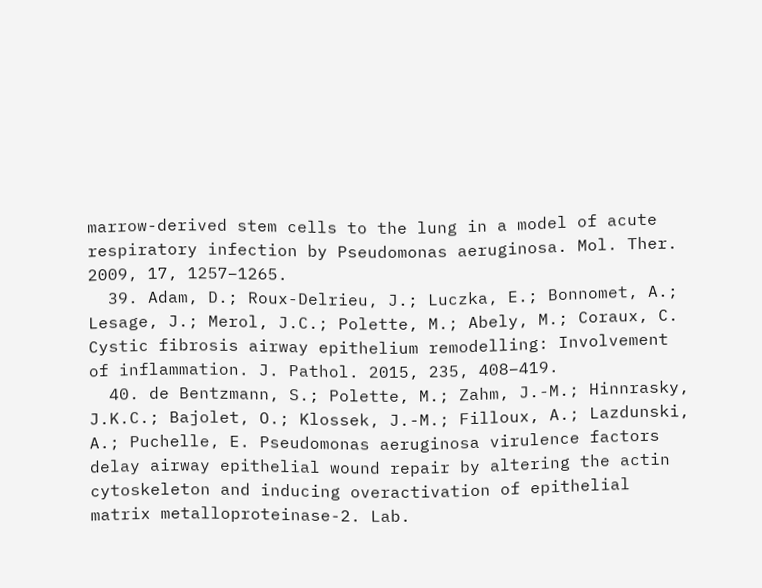marrow-derived stem cells to the lung in a model of acute respiratory infection by Pseudomonas aeruginosa. Mol. Ther. 2009, 17, 1257–1265.
  39. Adam, D.; Roux-Delrieu, J.; Luczka, E.; Bonnomet, A.; Lesage, J.; Merol, J.C.; Polette, M.; Abely, M.; Coraux, C. Cystic fibrosis airway epithelium remodelling: Involvement of inflammation. J. Pathol. 2015, 235, 408–419.
  40. de Bentzmann, S.; Polette, M.; Zahm, J.-M.; Hinnrasky, J.K.C.; Bajolet, O.; Klossek, J.-M.; Filloux, A.; Lazdunski, A.; Puchelle, E. Pseudomonas aeruginosa virulence factors delay airway epithelial wound repair by altering the actin cytoskeleton and inducing overactivation of epithelial matrix metalloproteinase-2. Lab.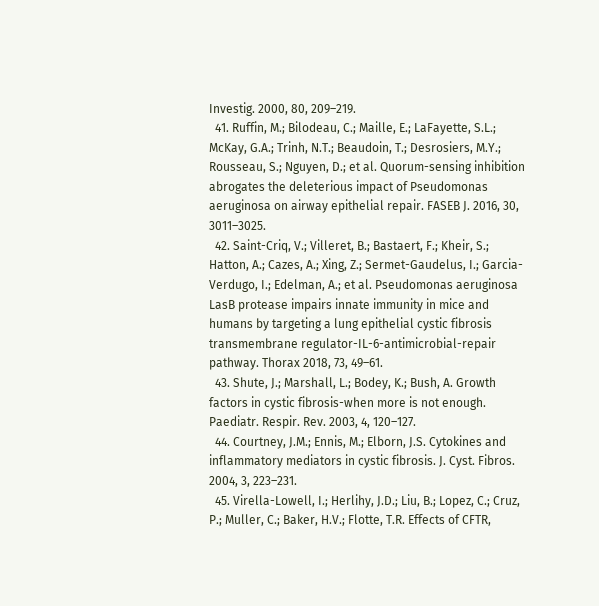Investig. 2000, 80, 209–219.
  41. Ruffin, M.; Bilodeau, C.; Maille, E.; LaFayette, S.L.; McKay, G.A.; Trinh, N.T.; Beaudoin, T.; Desrosiers, M.Y.; Rousseau, S.; Nguyen, D.; et al. Quorum-sensing inhibition abrogates the deleterious impact of Pseudomonas aeruginosa on airway epithelial repair. FASEB J. 2016, 30, 3011–3025.
  42. Saint-Criq, V.; Villeret, B.; Bastaert, F.; Kheir, S.; Hatton, A.; Cazes, A.; Xing, Z.; Sermet-Gaudelus, I.; Garcia-Verdugo, I.; Edelman, A.; et al. Pseudomonas aeruginosa LasB protease impairs innate immunity in mice and humans by targeting a lung epithelial cystic fibrosis transmembrane regulator-IL-6-antimicrobial-repair pathway. Thorax 2018, 73, 49–61.
  43. Shute, J.; Marshall, L.; Bodey, K.; Bush, A. Growth factors in cystic fibrosis-when more is not enough. Paediatr. Respir. Rev. 2003, 4, 120–127.
  44. Courtney, J.M.; Ennis, M.; Elborn, J.S. Cytokines and inflammatory mediators in cystic fibrosis. J. Cyst. Fibros. 2004, 3, 223–231.
  45. Virella-Lowell, I.; Herlihy, J.D.; Liu, B.; Lopez, C.; Cruz, P.; Muller, C.; Baker, H.V.; Flotte, T.R. Effects of CFTR,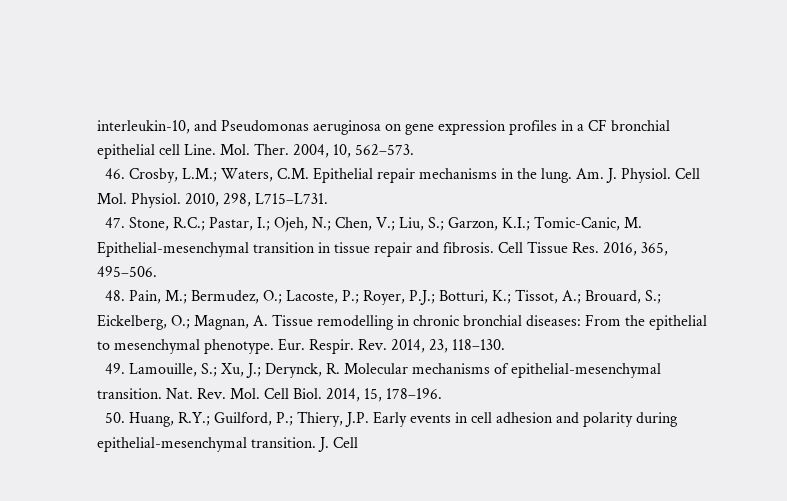interleukin-10, and Pseudomonas aeruginosa on gene expression profiles in a CF bronchial epithelial cell Line. Mol. Ther. 2004, 10, 562–573.
  46. Crosby, L.M.; Waters, C.M. Epithelial repair mechanisms in the lung. Am. J. Physiol. Cell Mol. Physiol. 2010, 298, L715–L731.
  47. Stone, R.C.; Pastar, I.; Ojeh, N.; Chen, V.; Liu, S.; Garzon, K.I.; Tomic-Canic, M. Epithelial-mesenchymal transition in tissue repair and fibrosis. Cell Tissue Res. 2016, 365, 495–506.
  48. Pain, M.; Bermudez, O.; Lacoste, P.; Royer, P.J.; Botturi, K.; Tissot, A.; Brouard, S.; Eickelberg, O.; Magnan, A. Tissue remodelling in chronic bronchial diseases: From the epithelial to mesenchymal phenotype. Eur. Respir. Rev. 2014, 23, 118–130.
  49. Lamouille, S.; Xu, J.; Derynck, R. Molecular mechanisms of epithelial-mesenchymal transition. Nat. Rev. Mol. Cell Biol. 2014, 15, 178–196.
  50. Huang, R.Y.; Guilford, P.; Thiery, J.P. Early events in cell adhesion and polarity during epithelial-mesenchymal transition. J. Cell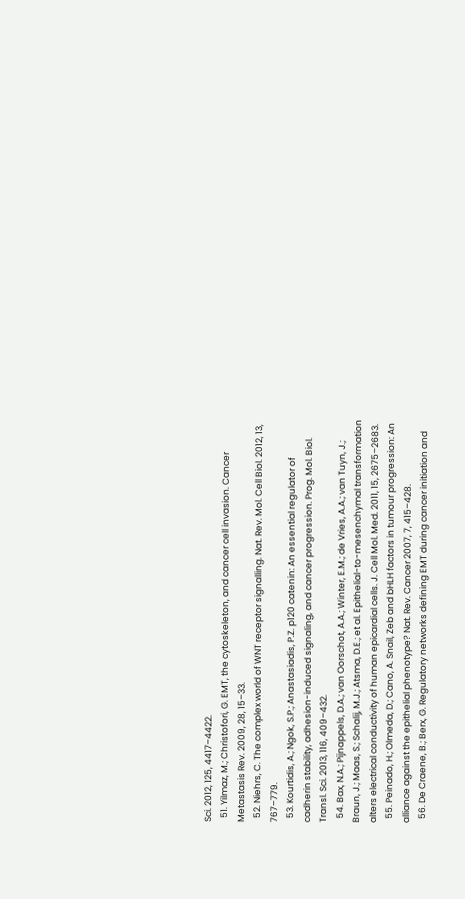Sci. 2012, 125, 4417–4422.
  51. Yilmaz, M.; Christofori, G. EMT, the cytoskeleton, and cancer cell invasion. Cancer Metastasis Rev. 2009, 28, 15–33.
  52. Niehrs, C. The complex world of WNT receptor signalling. Nat. Rev. Mol. Cell Biol. 2012, 13, 767–779.
  53. Kourtidis, A.; Ngok, S.P.; Anastasiadis, P.Z. p120 catenin: An essential regulator of cadherin stability, adhesion-induced signaling, and cancer progression. Prog. Mol. Biol. Transl. Sci. 2013, 116, 409–432.
  54. Bax, N.A.; Pijnappels, D.A.; van Oorschot, A.A.; Winter, E.M.; de Vries, A.A.; van Tuyn, J.; Braun, J.; Maas, S.; Schalij, M.J.; Atsma, D.E.; et al. Epithelial-to-mesenchymal transformation alters electrical conductivity of human epicardial cells. J. Cell Mol. Med. 2011, 15, 2675–2683.
  55. Peinado, H.; Olmeda, D.; Cano, A. Snail, Zeb and bHLH factors in tumour progression: An alliance against the epithelial phenotype? Nat. Rev. Cancer 2007, 7, 415–428.
  56. De Craene, B.; Berx, G. Regulatory networks defining EMT during cancer initiation and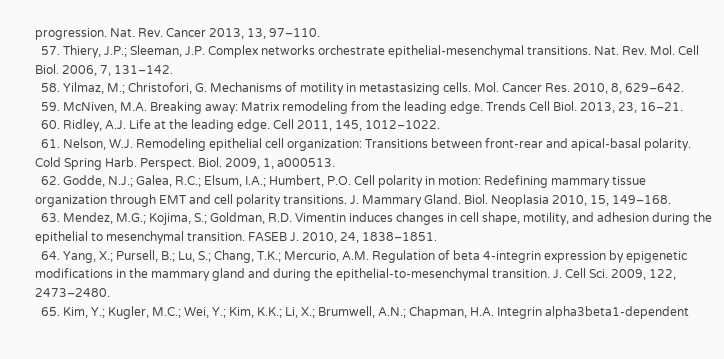progression. Nat. Rev. Cancer 2013, 13, 97–110.
  57. Thiery, J.P.; Sleeman, J.P. Complex networks orchestrate epithelial-mesenchymal transitions. Nat. Rev. Mol. Cell Biol. 2006, 7, 131–142.
  58. Yilmaz, M.; Christofori, G. Mechanisms of motility in metastasizing cells. Mol. Cancer Res. 2010, 8, 629–642.
  59. McNiven, M.A. Breaking away: Matrix remodeling from the leading edge. Trends Cell Biol. 2013, 23, 16–21.
  60. Ridley, A.J. Life at the leading edge. Cell 2011, 145, 1012–1022.
  61. Nelson, W.J. Remodeling epithelial cell organization: Transitions between front-rear and apical-basal polarity. Cold Spring Harb. Perspect. Biol. 2009, 1, a000513.
  62. Godde, N.J.; Galea, R.C.; Elsum, I.A.; Humbert, P.O. Cell polarity in motion: Redefining mammary tissue organization through EMT and cell polarity transitions. J. Mammary Gland. Biol. Neoplasia 2010, 15, 149–168.
  63. Mendez, M.G.; Kojima, S.; Goldman, R.D. Vimentin induces changes in cell shape, motility, and adhesion during the epithelial to mesenchymal transition. FASEB J. 2010, 24, 1838–1851.
  64. Yang, X.; Pursell, B.; Lu, S.; Chang, T.K.; Mercurio, A.M. Regulation of beta 4-integrin expression by epigenetic modifications in the mammary gland and during the epithelial-to-mesenchymal transition. J. Cell Sci. 2009, 122, 2473–2480.
  65. Kim, Y.; Kugler, M.C.; Wei, Y.; Kim, K.K.; Li, X.; Brumwell, A.N.; Chapman, H.A. Integrin alpha3beta1-dependent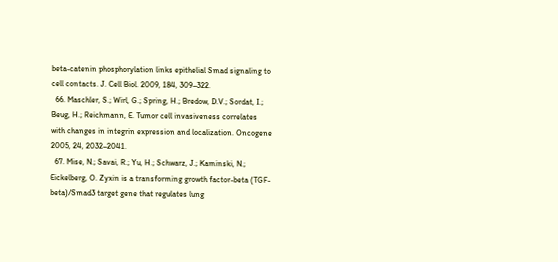beta-catenin phosphorylation links epithelial Smad signaling to cell contacts. J. Cell Biol. 2009, 184, 309–322.
  66. Maschler, S.; Wirl, G.; Spring, H.; Bredow, D.V.; Sordat, I.; Beug, H.; Reichmann, E. Tumor cell invasiveness correlates with changes in integrin expression and localization. Oncogene 2005, 24, 2032–2041.
  67. Mise, N.; Savai, R.; Yu, H.; Schwarz, J.; Kaminski, N.; Eickelberg, O. Zyxin is a transforming growth factor-beta (TGF-beta)/Smad3 target gene that regulates lung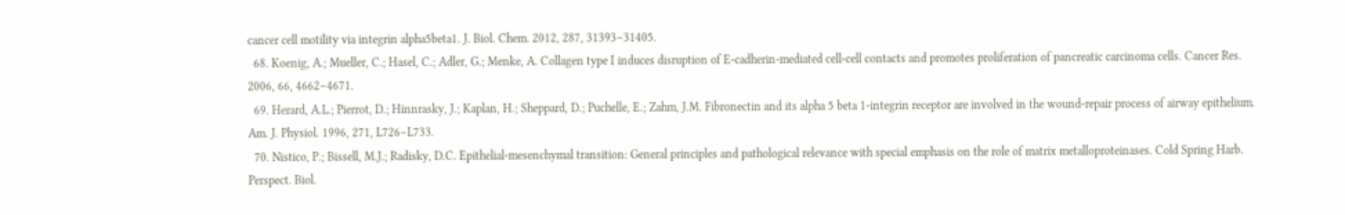cancer cell motility via integrin alpha5beta1. J. Biol. Chem. 2012, 287, 31393–31405.
  68. Koenig, A.; Mueller, C.; Hasel, C.; Adler, G.; Menke, A. Collagen type I induces disruption of E-cadherin-mediated cell-cell contacts and promotes proliferation of pancreatic carcinoma cells. Cancer Res. 2006, 66, 4662–4671.
  69. Herard, A.L.; Pierrot, D.; Hinnrasky, J.; Kaplan, H.; Sheppard, D.; Puchelle, E.; Zahm, J.M. Fibronectin and its alpha 5 beta 1-integrin receptor are involved in the wound-repair process of airway epithelium. Am. J. Physiol. 1996, 271, L726–L733.
  70. Nistico, P.; Bissell, M.J.; Radisky, D.C. Epithelial-mesenchymal transition: General principles and pathological relevance with special emphasis on the role of matrix metalloproteinases. Cold Spring Harb. Perspect. Biol.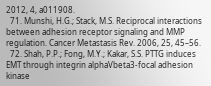2012, 4, a011908.
  71. Munshi, H.G.; Stack, M.S. Reciprocal interactions between adhesion receptor signaling and MMP regulation. Cancer Metastasis Rev. 2006, 25, 45–56.
  72. Shah, P.P.; Fong, M.Y.; Kakar, S.S. PTTG induces EMT through integrin alphaVbeta3-focal adhesion kinase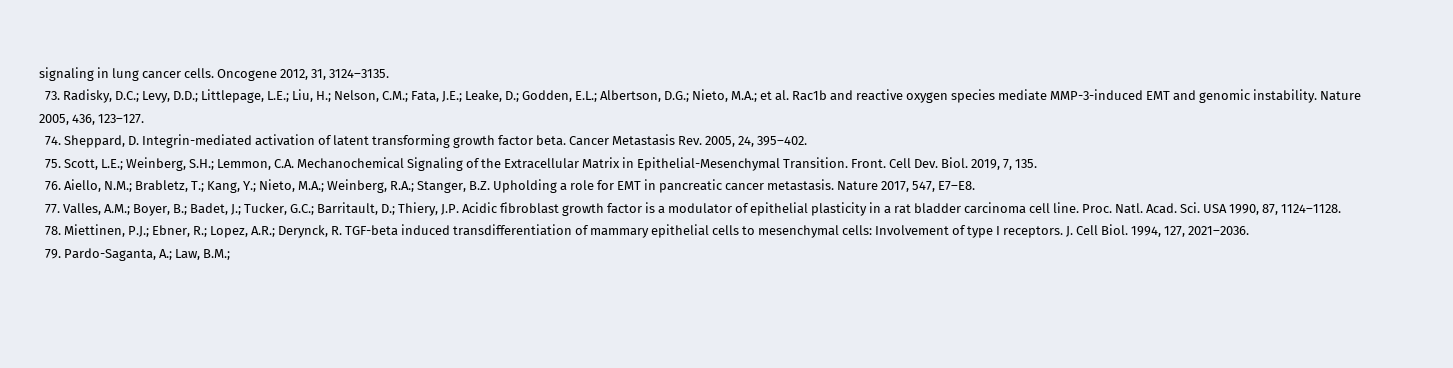signaling in lung cancer cells. Oncogene 2012, 31, 3124–3135.
  73. Radisky, D.C.; Levy, D.D.; Littlepage, L.E.; Liu, H.; Nelson, C.M.; Fata, J.E.; Leake, D.; Godden, E.L.; Albertson, D.G.; Nieto, M.A.; et al. Rac1b and reactive oxygen species mediate MMP-3-induced EMT and genomic instability. Nature 2005, 436, 123–127.
  74. Sheppard, D. Integrin-mediated activation of latent transforming growth factor beta. Cancer Metastasis Rev. 2005, 24, 395–402.
  75. Scott, L.E.; Weinberg, S.H.; Lemmon, C.A. Mechanochemical Signaling of the Extracellular Matrix in Epithelial-Mesenchymal Transition. Front. Cell Dev. Biol. 2019, 7, 135.
  76. Aiello, N.M.; Brabletz, T.; Kang, Y.; Nieto, M.A.; Weinberg, R.A.; Stanger, B.Z. Upholding a role for EMT in pancreatic cancer metastasis. Nature 2017, 547, E7–E8.
  77. Valles, A.M.; Boyer, B.; Badet, J.; Tucker, G.C.; Barritault, D.; Thiery, J.P. Acidic fibroblast growth factor is a modulator of epithelial plasticity in a rat bladder carcinoma cell line. Proc. Natl. Acad. Sci. USA 1990, 87, 1124–1128.
  78. Miettinen, P.J.; Ebner, R.; Lopez, A.R.; Derynck, R. TGF-beta induced transdifferentiation of mammary epithelial cells to mesenchymal cells: Involvement of type I receptors. J. Cell Biol. 1994, 127, 2021–2036.
  79. Pardo-Saganta, A.; Law, B.M.;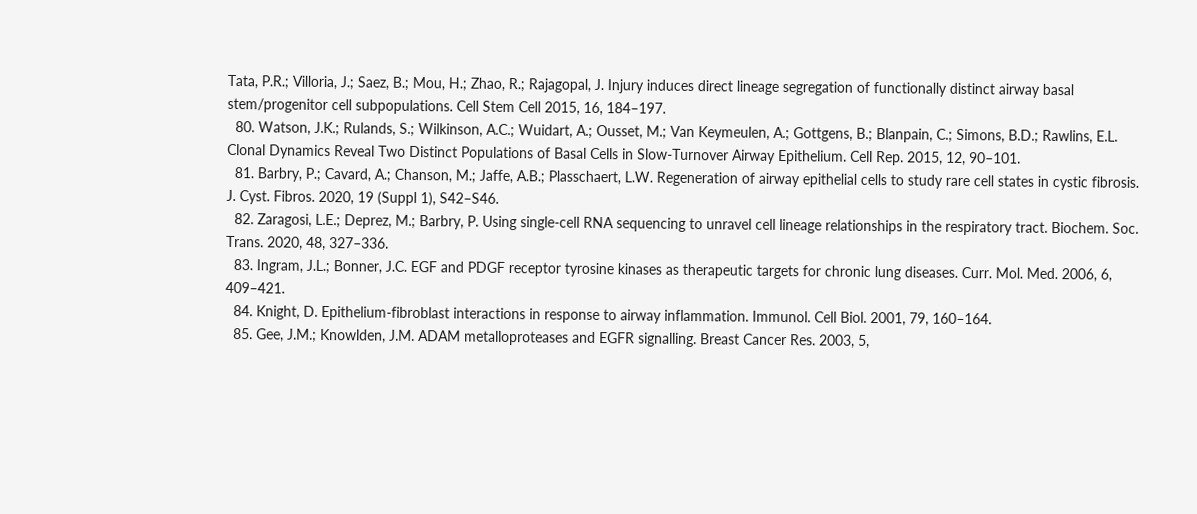Tata, P.R.; Villoria, J.; Saez, B.; Mou, H.; Zhao, R.; Rajagopal, J. Injury induces direct lineage segregation of functionally distinct airway basal stem/progenitor cell subpopulations. Cell Stem Cell 2015, 16, 184–197.
  80. Watson, J.K.; Rulands, S.; Wilkinson, A.C.; Wuidart, A.; Ousset, M.; Van Keymeulen, A.; Gottgens, B.; Blanpain, C.; Simons, B.D.; Rawlins, E.L. Clonal Dynamics Reveal Two Distinct Populations of Basal Cells in Slow-Turnover Airway Epithelium. Cell Rep. 2015, 12, 90–101.
  81. Barbry, P.; Cavard, A.; Chanson, M.; Jaffe, A.B.; Plasschaert, L.W. Regeneration of airway epithelial cells to study rare cell states in cystic fibrosis. J. Cyst. Fibros. 2020, 19 (Suppl 1), S42–S46.
  82. Zaragosi, L.E.; Deprez, M.; Barbry, P. Using single-cell RNA sequencing to unravel cell lineage relationships in the respiratory tract. Biochem. Soc. Trans. 2020, 48, 327–336.
  83. Ingram, J.L.; Bonner, J.C. EGF and PDGF receptor tyrosine kinases as therapeutic targets for chronic lung diseases. Curr. Mol. Med. 2006, 6, 409–421.
  84. Knight, D. Epithelium-fibroblast interactions in response to airway inflammation. Immunol. Cell Biol. 2001, 79, 160–164.
  85. Gee, J.M.; Knowlden, J.M. ADAM metalloproteases and EGFR signalling. Breast Cancer Res. 2003, 5,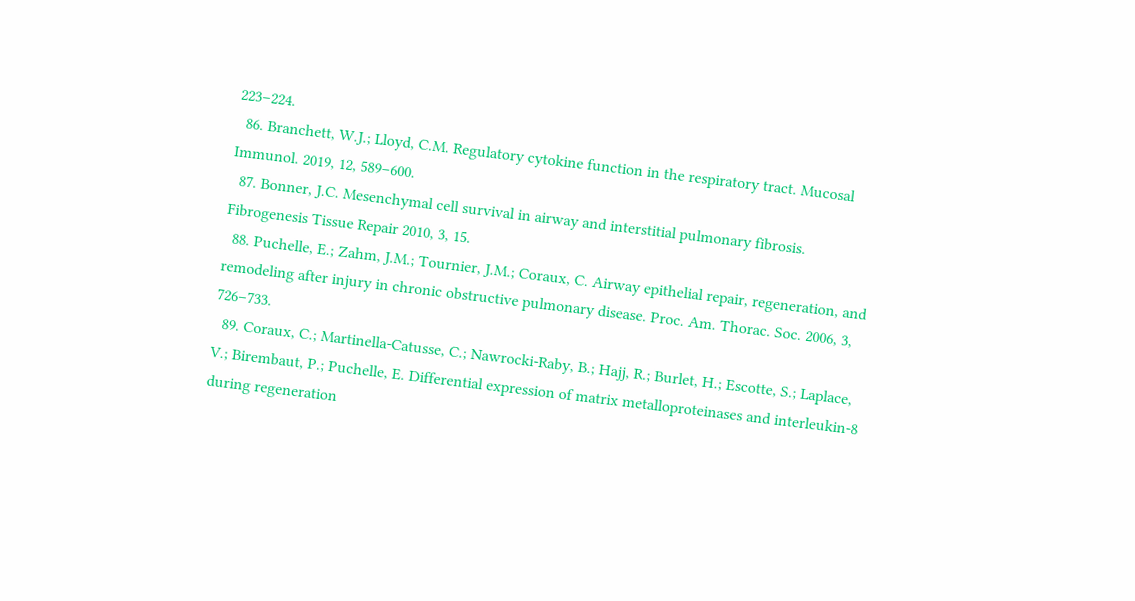223–224.
  86. Branchett, W.J.; Lloyd, C.M. Regulatory cytokine function in the respiratory tract. Mucosal Immunol. 2019, 12, 589–600.
  87. Bonner, J.C. Mesenchymal cell survival in airway and interstitial pulmonary fibrosis. Fibrogenesis Tissue Repair 2010, 3, 15.
  88. Puchelle, E.; Zahm, J.M.; Tournier, J.M.; Coraux, C. Airway epithelial repair, regeneration, and remodeling after injury in chronic obstructive pulmonary disease. Proc. Am. Thorac. Soc. 2006, 3, 726–733.
  89. Coraux, C.; Martinella-Catusse, C.; Nawrocki-Raby, B.; Hajj, R.; Burlet, H.; Escotte, S.; Laplace, V.; Birembaut, P.; Puchelle, E. Differential expression of matrix metalloproteinases and interleukin-8 during regeneration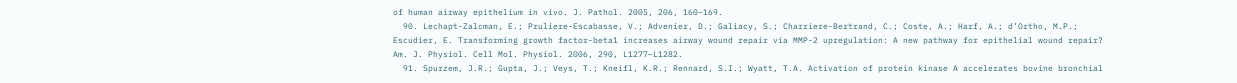of human airway epithelium in vivo. J. Pathol. 2005, 206, 160–169.
  90. Lechapt-Zalcman, E.; Pruliere-Escabasse, V.; Advenier, D.; Galiacy, S.; Charriere-Bertrand, C.; Coste, A.; Harf, A.; d’Ortho, M.P.; Escudier, E. Transforming growth factor-beta1 increases airway wound repair via MMP-2 upregulation: A new pathway for epithelial wound repair? Am. J. Physiol. Cell Mol. Physiol. 2006, 290, L1277–L1282.
  91. Spurzem, J.R.; Gupta, J.; Veys, T.; Kneifl, K.R.; Rennard, S.I.; Wyatt, T.A. Activation of protein kinase A accelerates bovine bronchial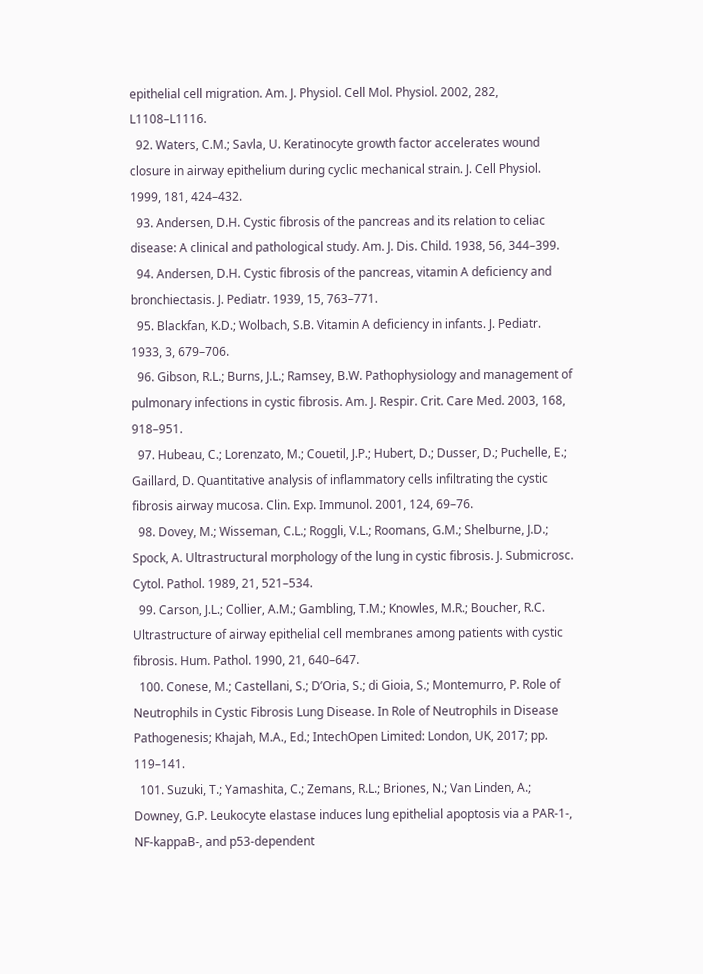epithelial cell migration. Am. J. Physiol. Cell Mol. Physiol. 2002, 282, L1108–L1116.
  92. Waters, C.M.; Savla, U. Keratinocyte growth factor accelerates wound closure in airway epithelium during cyclic mechanical strain. J. Cell Physiol. 1999, 181, 424–432.
  93. Andersen, D.H. Cystic fibrosis of the pancreas and its relation to celiac disease: A clinical and pathological study. Am. J. Dis. Child. 1938, 56, 344–399.
  94. Andersen, D.H. Cystic fibrosis of the pancreas, vitamin A deficiency and bronchiectasis. J. Pediatr. 1939, 15, 763–771.
  95. Blackfan, K.D.; Wolbach, S.B. Vitamin A deficiency in infants. J. Pediatr. 1933, 3, 679–706.
  96. Gibson, R.L.; Burns, J.L.; Ramsey, B.W. Pathophysiology and management of pulmonary infections in cystic fibrosis. Am. J. Respir. Crit. Care Med. 2003, 168, 918–951.
  97. Hubeau, C.; Lorenzato, M.; Couetil, J.P.; Hubert, D.; Dusser, D.; Puchelle, E.; Gaillard, D. Quantitative analysis of inflammatory cells infiltrating the cystic fibrosis airway mucosa. Clin. Exp. Immunol. 2001, 124, 69–76.
  98. Dovey, M.; Wisseman, C.L.; Roggli, V.L.; Roomans, G.M.; Shelburne, J.D.; Spock, A. Ultrastructural morphology of the lung in cystic fibrosis. J. Submicrosc. Cytol. Pathol. 1989, 21, 521–534.
  99. Carson, J.L.; Collier, A.M.; Gambling, T.M.; Knowles, M.R.; Boucher, R.C. Ultrastructure of airway epithelial cell membranes among patients with cystic fibrosis. Hum. Pathol. 1990, 21, 640–647.
  100. Conese, M.; Castellani, S.; D’Oria, S.; di Gioia, S.; Montemurro, P. Role of Neutrophils in Cystic Fibrosis Lung Disease. In Role of Neutrophils in Disease Pathogenesis; Khajah, M.A., Ed.; IntechOpen Limited: London, UK, 2017; pp. 119–141.
  101. Suzuki, T.; Yamashita, C.; Zemans, R.L.; Briones, N.; Van Linden, A.; Downey, G.P. Leukocyte elastase induces lung epithelial apoptosis via a PAR-1-, NF-kappaB-, and p53-dependent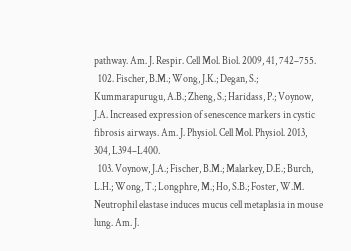pathway. Am. J. Respir. Cell Mol. Biol. 2009, 41, 742–755.
  102. Fischer, B.M.; Wong, J.K.; Degan, S.; Kummarapurugu, A.B.; Zheng, S.; Haridass, P.; Voynow, J.A. Increased expression of senescence markers in cystic fibrosis airways. Am. J. Physiol. Cell Mol. Physiol. 2013, 304, L394–L400.
  103. Voynow, J.A.; Fischer, B.M.; Malarkey, D.E.; Burch, L.H.; Wong, T.; Longphre, M.; Ho, S.B.; Foster, W.M. Neutrophil elastase induces mucus cell metaplasia in mouse lung. Am. J.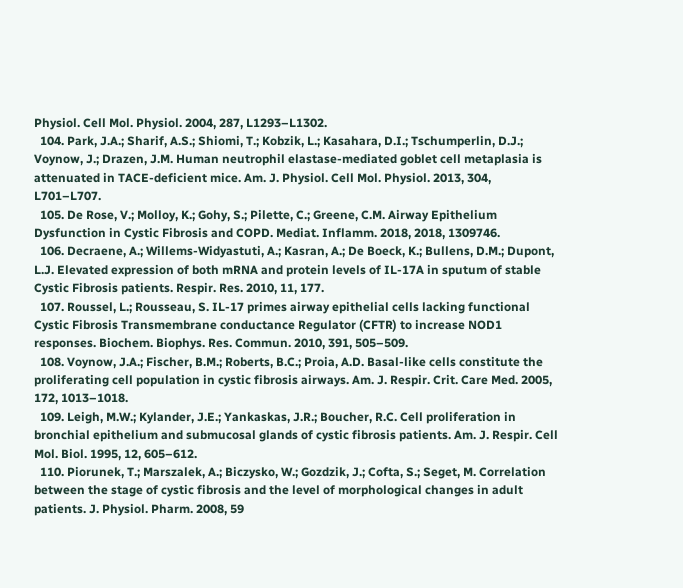Physiol. Cell Mol. Physiol. 2004, 287, L1293–L1302.
  104. Park, J.A.; Sharif, A.S.; Shiomi, T.; Kobzik, L.; Kasahara, D.I.; Tschumperlin, D.J.; Voynow, J.; Drazen, J.M. Human neutrophil elastase-mediated goblet cell metaplasia is attenuated in TACE-deficient mice. Am. J. Physiol. Cell Mol. Physiol. 2013, 304, L701–L707.
  105. De Rose, V.; Molloy, K.; Gohy, S.; Pilette, C.; Greene, C.M. Airway Epithelium Dysfunction in Cystic Fibrosis and COPD. Mediat. Inflamm. 2018, 2018, 1309746.
  106. Decraene, A.; Willems-Widyastuti, A.; Kasran, A.; De Boeck, K.; Bullens, D.M.; Dupont, L.J. Elevated expression of both mRNA and protein levels of IL-17A in sputum of stable Cystic Fibrosis patients. Respir. Res. 2010, 11, 177.
  107. Roussel, L.; Rousseau, S. IL-17 primes airway epithelial cells lacking functional Cystic Fibrosis Transmembrane conductance Regulator (CFTR) to increase NOD1 responses. Biochem. Biophys. Res. Commun. 2010, 391, 505–509.
  108. Voynow, J.A.; Fischer, B.M.; Roberts, B.C.; Proia, A.D. Basal-like cells constitute the proliferating cell population in cystic fibrosis airways. Am. J. Respir. Crit. Care Med. 2005, 172, 1013–1018.
  109. Leigh, M.W.; Kylander, J.E.; Yankaskas, J.R.; Boucher, R.C. Cell proliferation in bronchial epithelium and submucosal glands of cystic fibrosis patients. Am. J. Respir. Cell Mol. Biol. 1995, 12, 605–612.
  110. Piorunek, T.; Marszalek, A.; Biczysko, W.; Gozdzik, J.; Cofta, S.; Seget, M. Correlation between the stage of cystic fibrosis and the level of morphological changes in adult patients. J. Physiol. Pharm. 2008, 59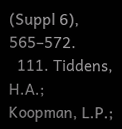(Suppl 6), 565–572.
  111. Tiddens, H.A.; Koopman, L.P.;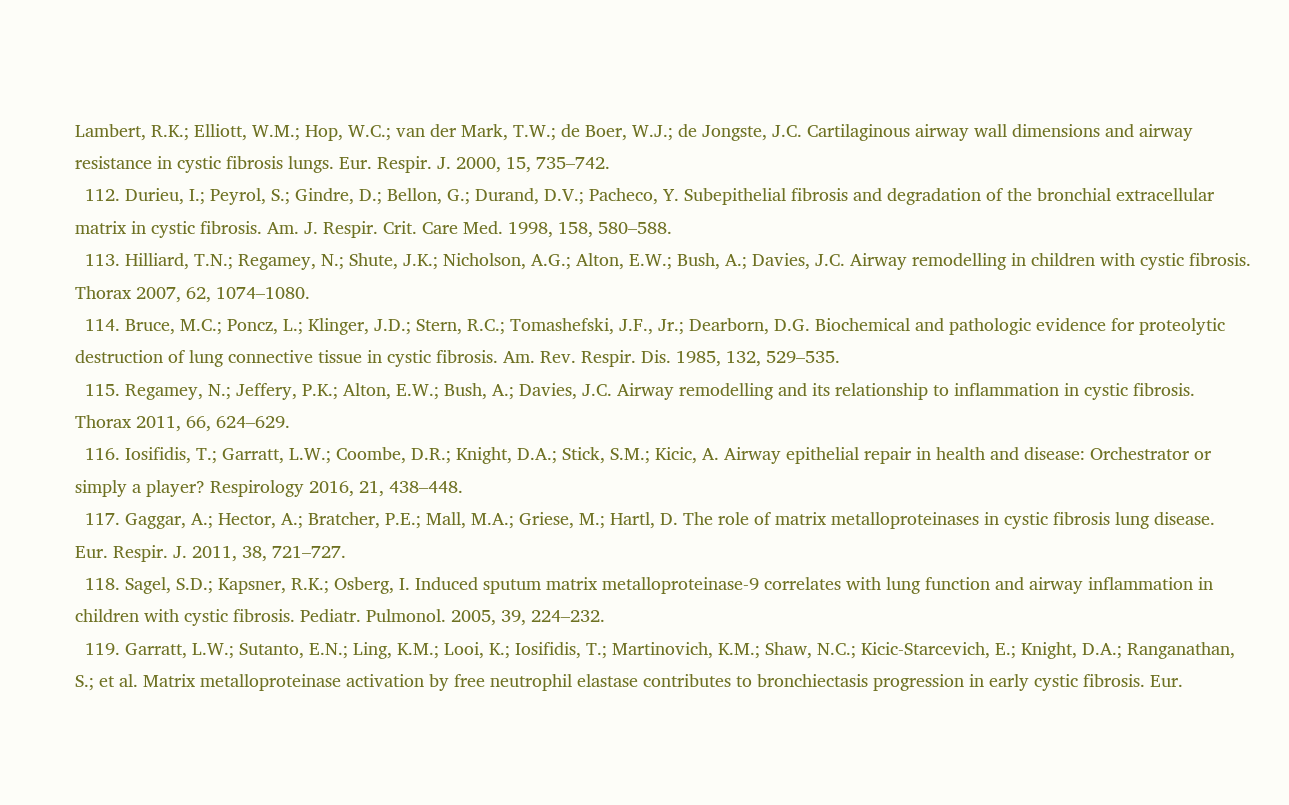Lambert, R.K.; Elliott, W.M.; Hop, W.C.; van der Mark, T.W.; de Boer, W.J.; de Jongste, J.C. Cartilaginous airway wall dimensions and airway resistance in cystic fibrosis lungs. Eur. Respir. J. 2000, 15, 735–742.
  112. Durieu, I.; Peyrol, S.; Gindre, D.; Bellon, G.; Durand, D.V.; Pacheco, Y. Subepithelial fibrosis and degradation of the bronchial extracellular matrix in cystic fibrosis. Am. J. Respir. Crit. Care Med. 1998, 158, 580–588.
  113. Hilliard, T.N.; Regamey, N.; Shute, J.K.; Nicholson, A.G.; Alton, E.W.; Bush, A.; Davies, J.C. Airway remodelling in children with cystic fibrosis. Thorax 2007, 62, 1074–1080.
  114. Bruce, M.C.; Poncz, L.; Klinger, J.D.; Stern, R.C.; Tomashefski, J.F., Jr.; Dearborn, D.G. Biochemical and pathologic evidence for proteolytic destruction of lung connective tissue in cystic fibrosis. Am. Rev. Respir. Dis. 1985, 132, 529–535.
  115. Regamey, N.; Jeffery, P.K.; Alton, E.W.; Bush, A.; Davies, J.C. Airway remodelling and its relationship to inflammation in cystic fibrosis. Thorax 2011, 66, 624–629.
  116. Iosifidis, T.; Garratt, L.W.; Coombe, D.R.; Knight, D.A.; Stick, S.M.; Kicic, A. Airway epithelial repair in health and disease: Orchestrator or simply a player? Respirology 2016, 21, 438–448.
  117. Gaggar, A.; Hector, A.; Bratcher, P.E.; Mall, M.A.; Griese, M.; Hartl, D. The role of matrix metalloproteinases in cystic fibrosis lung disease. Eur. Respir. J. 2011, 38, 721–727.
  118. Sagel, S.D.; Kapsner, R.K.; Osberg, I. Induced sputum matrix metalloproteinase-9 correlates with lung function and airway inflammation in children with cystic fibrosis. Pediatr. Pulmonol. 2005, 39, 224–232.
  119. Garratt, L.W.; Sutanto, E.N.; Ling, K.M.; Looi, K.; Iosifidis, T.; Martinovich, K.M.; Shaw, N.C.; Kicic-Starcevich, E.; Knight, D.A.; Ranganathan, S.; et al. Matrix metalloproteinase activation by free neutrophil elastase contributes to bronchiectasis progression in early cystic fibrosis. Eur.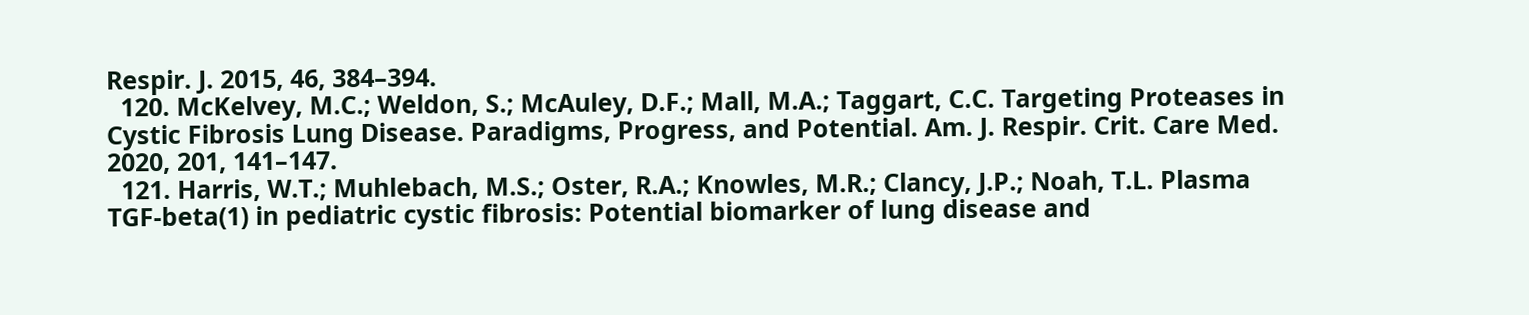Respir. J. 2015, 46, 384–394.
  120. McKelvey, M.C.; Weldon, S.; McAuley, D.F.; Mall, M.A.; Taggart, C.C. Targeting Proteases in Cystic Fibrosis Lung Disease. Paradigms, Progress, and Potential. Am. J. Respir. Crit. Care Med. 2020, 201, 141–147.
  121. Harris, W.T.; Muhlebach, M.S.; Oster, R.A.; Knowles, M.R.; Clancy, J.P.; Noah, T.L. Plasma TGF-beta(1) in pediatric cystic fibrosis: Potential biomarker of lung disease and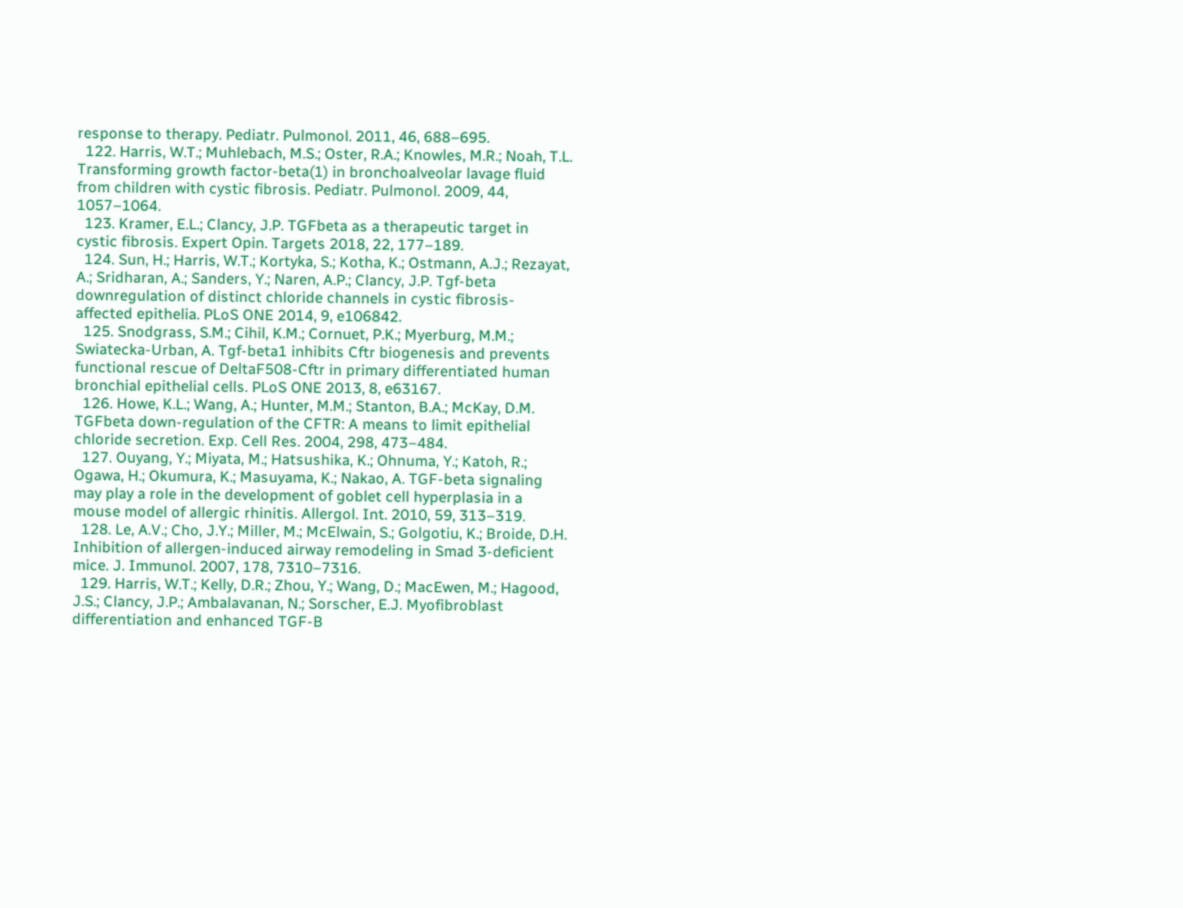response to therapy. Pediatr. Pulmonol. 2011, 46, 688–695.
  122. Harris, W.T.; Muhlebach, M.S.; Oster, R.A.; Knowles, M.R.; Noah, T.L. Transforming growth factor-beta(1) in bronchoalveolar lavage fluid from children with cystic fibrosis. Pediatr. Pulmonol. 2009, 44, 1057–1064.
  123. Kramer, E.L.; Clancy, J.P. TGFbeta as a therapeutic target in cystic fibrosis. Expert Opin. Targets 2018, 22, 177–189.
  124. Sun, H.; Harris, W.T.; Kortyka, S.; Kotha, K.; Ostmann, A.J.; Rezayat, A.; Sridharan, A.; Sanders, Y.; Naren, A.P.; Clancy, J.P. Tgf-beta downregulation of distinct chloride channels in cystic fibrosis-affected epithelia. PLoS ONE 2014, 9, e106842.
  125. Snodgrass, S.M.; Cihil, K.M.; Cornuet, P.K.; Myerburg, M.M.; Swiatecka-Urban, A. Tgf-beta1 inhibits Cftr biogenesis and prevents functional rescue of DeltaF508-Cftr in primary differentiated human bronchial epithelial cells. PLoS ONE 2013, 8, e63167.
  126. Howe, K.L.; Wang, A.; Hunter, M.M.; Stanton, B.A.; McKay, D.M. TGFbeta down-regulation of the CFTR: A means to limit epithelial chloride secretion. Exp. Cell Res. 2004, 298, 473–484.
  127. Ouyang, Y.; Miyata, M.; Hatsushika, K.; Ohnuma, Y.; Katoh, R.; Ogawa, H.; Okumura, K.; Masuyama, K.; Nakao, A. TGF-beta signaling may play a role in the development of goblet cell hyperplasia in a mouse model of allergic rhinitis. Allergol. Int. 2010, 59, 313–319.
  128. Le, A.V.; Cho, J.Y.; Miller, M.; McElwain, S.; Golgotiu, K.; Broide, D.H. Inhibition of allergen-induced airway remodeling in Smad 3-deficient mice. J. Immunol. 2007, 178, 7310–7316.
  129. Harris, W.T.; Kelly, D.R.; Zhou, Y.; Wang, D.; MacEwen, M.; Hagood, J.S.; Clancy, J.P.; Ambalavanan, N.; Sorscher, E.J. Myofibroblast differentiation and enhanced TGF-B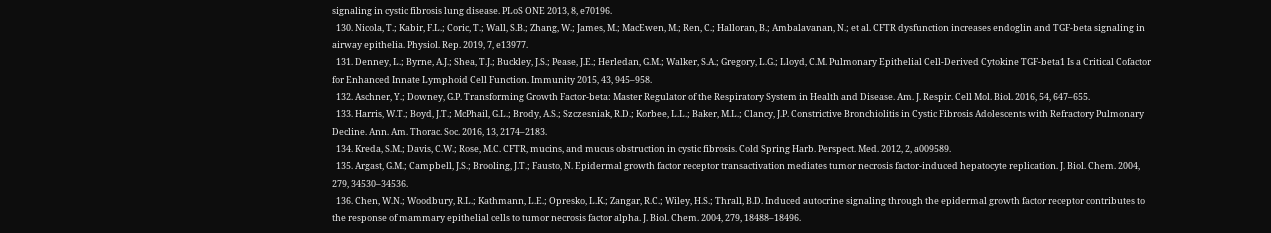signaling in cystic fibrosis lung disease. PLoS ONE 2013, 8, e70196.
  130. Nicola, T.; Kabir, F.L.; Coric, T.; Wall, S.B.; Zhang, W.; James, M.; MacEwen, M.; Ren, C.; Halloran, B.; Ambalavanan, N.; et al. CFTR dysfunction increases endoglin and TGF-beta signaling in airway epithelia. Physiol. Rep. 2019, 7, e13977.
  131. Denney, L.; Byrne, A.J.; Shea, T.J.; Buckley, J.S.; Pease, J.E.; Herledan, G.M.; Walker, S.A.; Gregory, L.G.; Lloyd, C.M. Pulmonary Epithelial Cell-Derived Cytokine TGF-beta1 Is a Critical Cofactor for Enhanced Innate Lymphoid Cell Function. Immunity 2015, 43, 945–958.
  132. Aschner, Y.; Downey, G.P. Transforming Growth Factor-beta: Master Regulator of the Respiratory System in Health and Disease. Am. J. Respir. Cell Mol. Biol. 2016, 54, 647–655.
  133. Harris, W.T.; Boyd, J.T.; McPhail, G.L.; Brody, A.S.; Szczesniak, R.D.; Korbee, L.L.; Baker, M.L.; Clancy, J.P. Constrictive Bronchiolitis in Cystic Fibrosis Adolescents with Refractory Pulmonary Decline. Ann. Am. Thorac. Soc. 2016, 13, 2174–2183.
  134. Kreda, S.M.; Davis, C.W.; Rose, M.C. CFTR, mucins, and mucus obstruction in cystic fibrosis. Cold Spring Harb. Perspect. Med. 2012, 2, a009589.
  135. Argast, G.M.; Campbell, J.S.; Brooling, J.T.; Fausto, N. Epidermal growth factor receptor transactivation mediates tumor necrosis factor-induced hepatocyte replication. J. Biol. Chem. 2004, 279, 34530–34536.
  136. Chen, W.N.; Woodbury, R.L.; Kathmann, L.E.; Opresko, L.K.; Zangar, R.C.; Wiley, H.S.; Thrall, B.D. Induced autocrine signaling through the epidermal growth factor receptor contributes to the response of mammary epithelial cells to tumor necrosis factor alpha. J. Biol. Chem. 2004, 279, 18488–18496.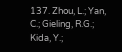137. Zhou, L.; Yan, C.; Gieling, R.G.; Kida, Y.;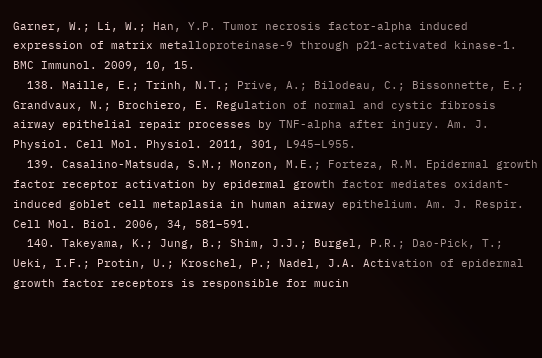Garner, W.; Li, W.; Han, Y.P. Tumor necrosis factor-alpha induced expression of matrix metalloproteinase-9 through p21-activated kinase-1. BMC Immunol. 2009, 10, 15.
  138. Maille, E.; Trinh, N.T.; Prive, A.; Bilodeau, C.; Bissonnette, E.; Grandvaux, N.; Brochiero, E. Regulation of normal and cystic fibrosis airway epithelial repair processes by TNF-alpha after injury. Am. J. Physiol. Cell Mol. Physiol. 2011, 301, L945–L955.
  139. Casalino-Matsuda, S.M.; Monzon, M.E.; Forteza, R.M. Epidermal growth factor receptor activation by epidermal growth factor mediates oxidant-induced goblet cell metaplasia in human airway epithelium. Am. J. Respir. Cell Mol. Biol. 2006, 34, 581–591.
  140. Takeyama, K.; Jung, B.; Shim, J.J.; Burgel, P.R.; Dao-Pick, T.; Ueki, I.F.; Protin, U.; Kroschel, P.; Nadel, J.A. Activation of epidermal growth factor receptors is responsible for mucin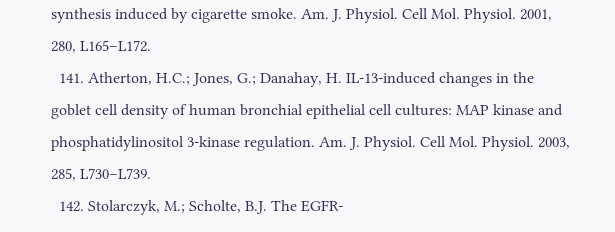synthesis induced by cigarette smoke. Am. J. Physiol. Cell Mol. Physiol. 2001, 280, L165–L172.
  141. Atherton, H.C.; Jones, G.; Danahay, H. IL-13-induced changes in the goblet cell density of human bronchial epithelial cell cultures: MAP kinase and phosphatidylinositol 3-kinase regulation. Am. J. Physiol. Cell Mol. Physiol. 2003, 285, L730–L739.
  142. Stolarczyk, M.; Scholte, B.J. The EGFR-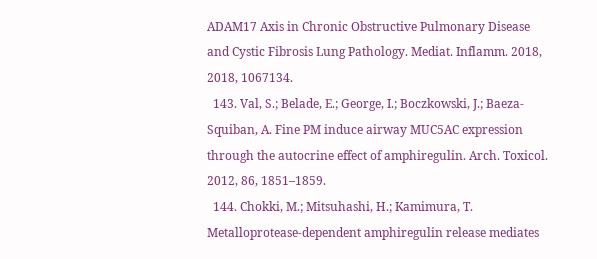ADAM17 Axis in Chronic Obstructive Pulmonary Disease and Cystic Fibrosis Lung Pathology. Mediat. Inflamm. 2018, 2018, 1067134.
  143. Val, S.; Belade, E.; George, I.; Boczkowski, J.; Baeza-Squiban, A. Fine PM induce airway MUC5AC expression through the autocrine effect of amphiregulin. Arch. Toxicol. 2012, 86, 1851–1859.
  144. Chokki, M.; Mitsuhashi, H.; Kamimura, T. Metalloprotease-dependent amphiregulin release mediates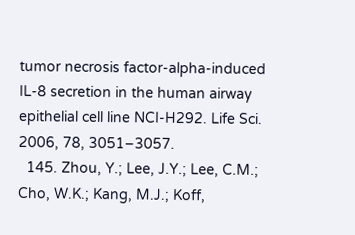tumor necrosis factor-alpha-induced IL-8 secretion in the human airway epithelial cell line NCI-H292. Life Sci. 2006, 78, 3051–3057.
  145. Zhou, Y.; Lee, J.Y.; Lee, C.M.; Cho, W.K.; Kang, M.J.; Koff,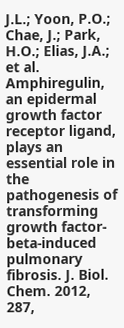J.L.; Yoon, P.O.; Chae, J.; Park, H.O.; Elias, J.A.; et al. Amphiregulin, an epidermal growth factor receptor ligand, plays an essential role in the pathogenesis of transforming growth factor-beta-induced pulmonary fibrosis. J. Biol. Chem. 2012, 287,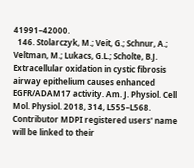41991–42000.
  146. Stolarczyk, M.; Veit, G.; Schnur, A.; Veltman, M.; Lukacs, G.L.; Scholte, B.J. Extracellular oxidation in cystic fibrosis airway epithelium causes enhanced EGFR/ADAM17 activity. Am. J. Physiol. Cell Mol. Physiol. 2018, 314, L555–L568.
Contributor MDPI registered users' name will be linked to their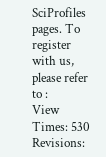SciProfiles pages. To register with us, please refer to :
View Times: 530
Revisions: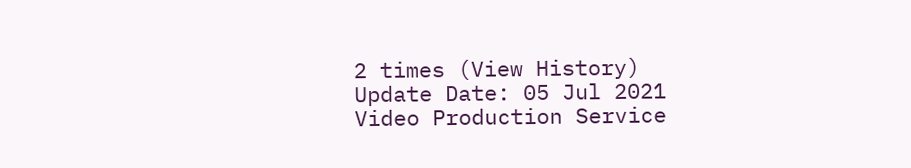2 times (View History)
Update Date: 05 Jul 2021
Video Production Service